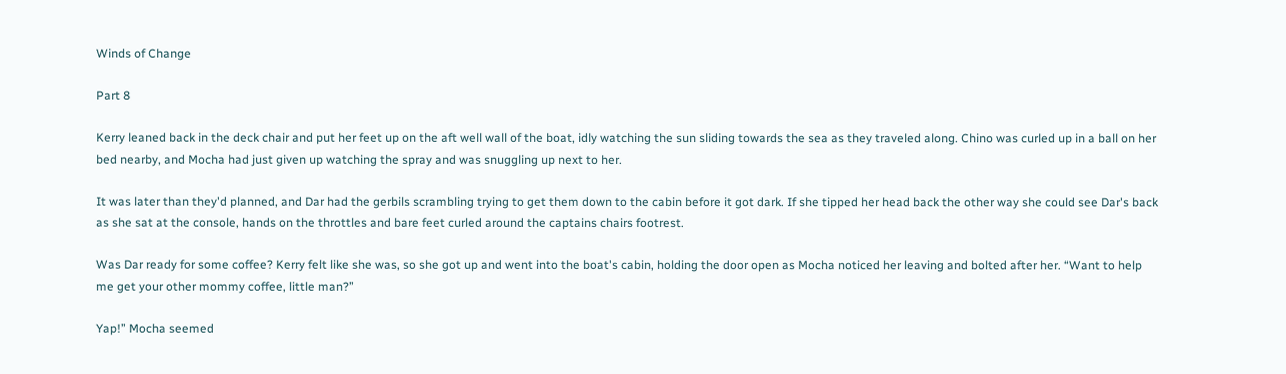Winds of Change

Part 8

Kerry leaned back in the deck chair and put her feet up on the aft well wall of the boat, idly watching the sun sliding towards the sea as they traveled along. Chino was curled up in a ball on her bed nearby, and Mocha had just given up watching the spray and was snuggling up next to her.

It was later than they'd planned, and Dar had the gerbils scrambling trying to get them down to the cabin before it got dark. If she tipped her head back the other way she could see Dar's back as she sat at the console, hands on the throttles and bare feet curled around the captains chairs footrest.

Was Dar ready for some coffee? Kerry felt like she was, so she got up and went into the boat's cabin, holding the door open as Mocha noticed her leaving and bolted after her. “Want to help me get your other mommy coffee, little man?”

Yap!” Mocha seemed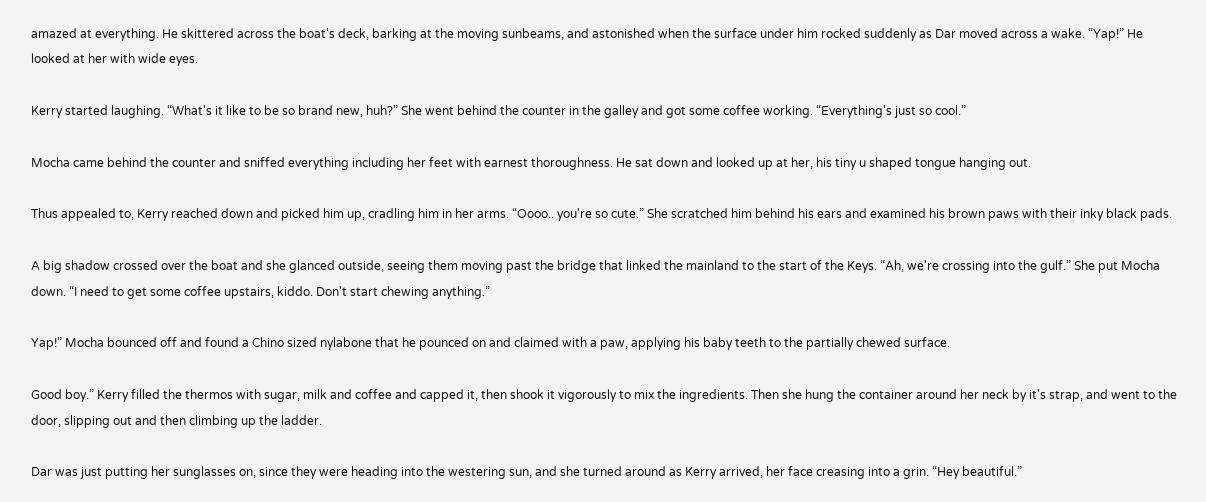amazed at everything. He skittered across the boat's deck, barking at the moving sunbeams, and astonished when the surface under him rocked suddenly as Dar moved across a wake. “Yap!” He looked at her with wide eyes.

Kerry started laughing. “What's it like to be so brand new, huh?” She went behind the counter in the galley and got some coffee working. “Everything's just so cool.”

Mocha came behind the counter and sniffed everything including her feet with earnest thoroughness. He sat down and looked up at her, his tiny u shaped tongue hanging out.

Thus appealed to, Kerry reached down and picked him up, cradling him in her arms. “Oooo.. you're so cute.” She scratched him behind his ears and examined his brown paws with their inky black pads.

A big shadow crossed over the boat and she glanced outside, seeing them moving past the bridge that linked the mainland to the start of the Keys. “Ah, we're crossing into the gulf.” She put Mocha down. “I need to get some coffee upstairs, kiddo. Don't start chewing anything.”

Yap!” Mocha bounced off and found a Chino sized nylabone that he pounced on and claimed with a paw, applying his baby teeth to the partially chewed surface.

Good boy.” Kerry filled the thermos with sugar, milk and coffee and capped it, then shook it vigorously to mix the ingredients. Then she hung the container around her neck by it's strap, and went to the door, slipping out and then climbing up the ladder.

Dar was just putting her sunglasses on, since they were heading into the westering sun, and she turned around as Kerry arrived, her face creasing into a grin. “Hey beautiful.”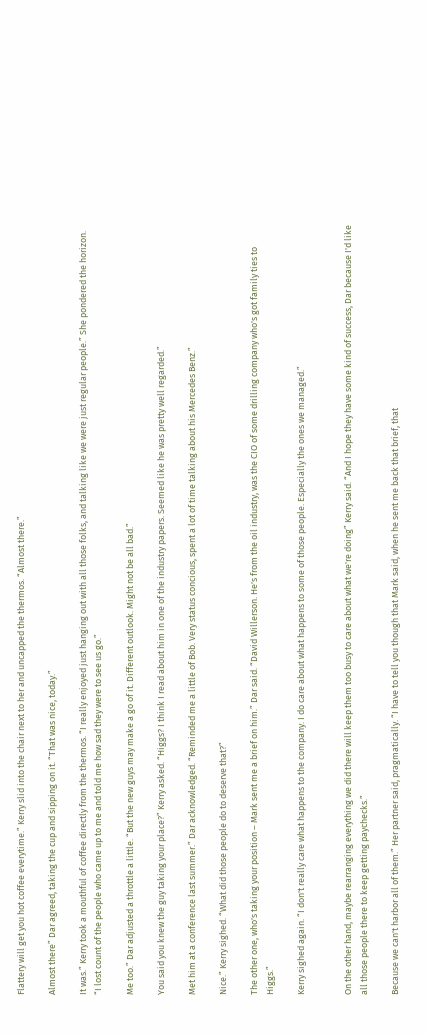Flattery will get you hot coffee everytime.” Kerry slid into the chair next to her and uncapped the thermos. “Almost there.”

Almost there” Dar agreed, taking the cup and sipping on it. “That was nice, today.”

It was.” Kerry took a mouthful of coffee directly from the thermos. “I really enjoyed just hanging out with all those folks, and talking like we were just regular people.” She pondered the horizon. “I lost count of the people who came up to me and told me how sad they were to see us go.”

Me too.” Dar adjusted a throttle a little. “But the new guys may make a go of it. Different outlook. Might not be all bad.”

You said you knew the guy taking your place?” Kerry asked. “Higgs? I think I read about him in one of the industry papers. Seemed like he was pretty well regarded.”

Met him at a conference last summer.” Dar acknowledged. “Reminded me a little of Bob. Very status concious, spent a lot of time talking about his Mercedes Benz.”

Nice.” Kerry sighed. “What did those people do to deserve that?”

The other one, who's taking your position – Mark sent me a brief on him.” Dar said. “David Willerson. He's from the oil industry, was the CIO of some drilling company who's got family ties to Higgs.”

Kerry sighed again. “I don't really care what happens to the company. I do care about what happens to some of those people. Especially the ones we managed.”


On the other hand, maybe rearranging everything we did there will keep them too busy to care about what we're doing” Kerry said. “And I hope they have some kind of success, Dar because I'd like all those people there to keep getting paychecks.”

Because we can't harbor all of them.” Her partner said, pragmatically. “I have to tell you though that Mark said, when he sent me back that brief, that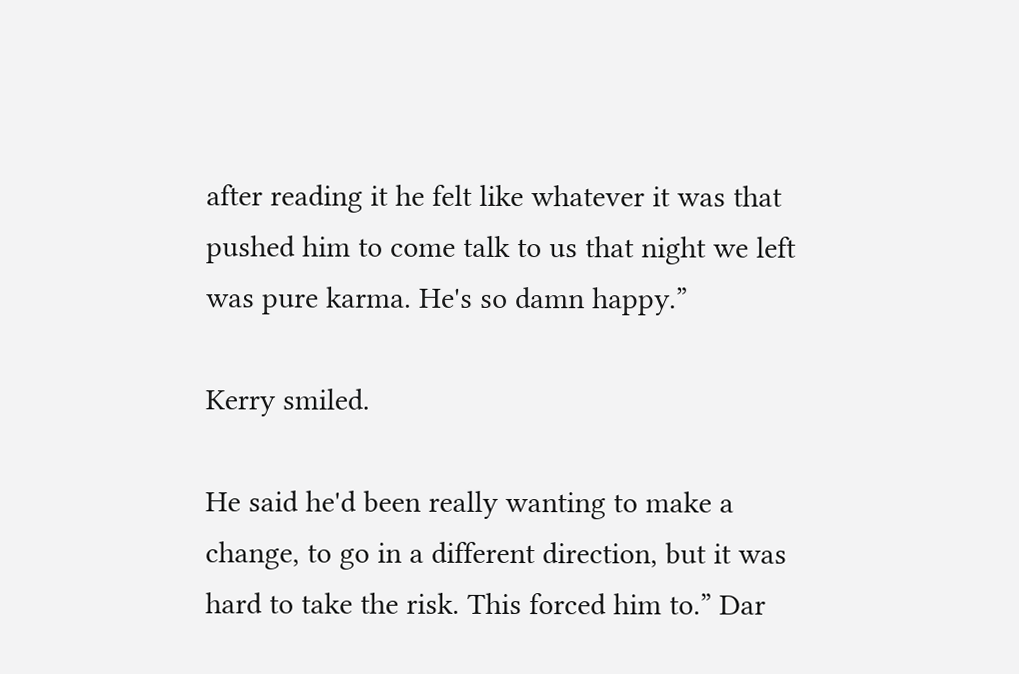after reading it he felt like whatever it was that pushed him to come talk to us that night we left was pure karma. He's so damn happy.”

Kerry smiled.

He said he'd been really wanting to make a change, to go in a different direction, but it was hard to take the risk. This forced him to.” Dar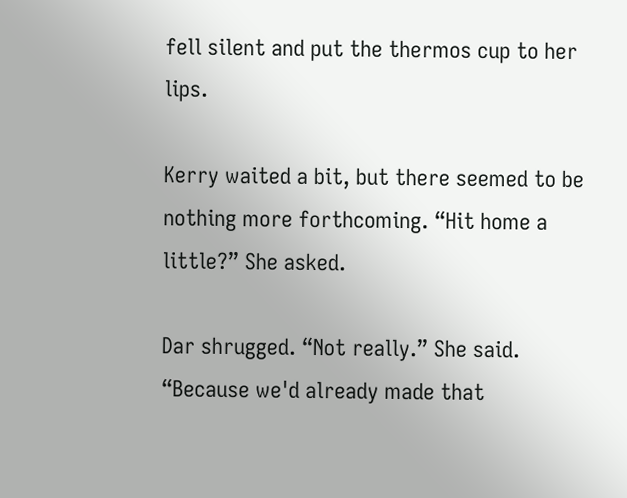fell silent and put the thermos cup to her lips.

Kerry waited a bit, but there seemed to be nothing more forthcoming. “Hit home a little?” She asked.

Dar shrugged. “Not really.” She said. “Because we'd already made that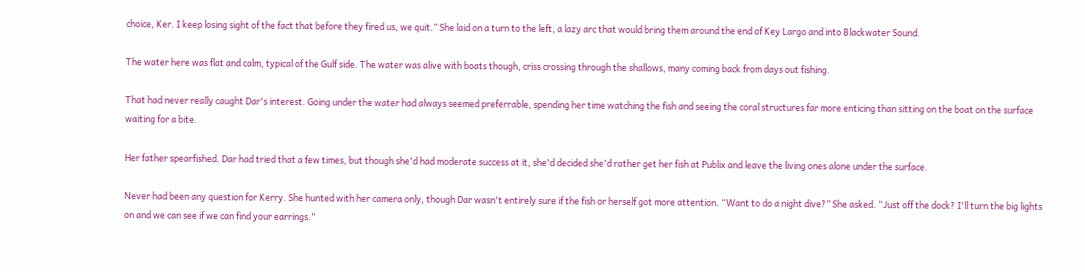choice, Ker. I keep losing sight of the fact that before they fired us, we quit.” She laid on a turn to the left, a lazy arc that would bring them around the end of Key Largo and into Blackwater Sound.

The water here was flat and calm, typical of the Gulf side. The water was alive with boats though, criss crossing through the shallows, many coming back from days out fishing.

That had never really caught Dar's interest. Going under the water had always seemed preferrable, spending her time watching the fish and seeing the coral structures far more enticing than sitting on the boat on the surface waiting for a bite.

Her father spearfished. Dar had tried that a few times, but though she'd had moderate success at it, she'd decided she'd rather get her fish at Publix and leave the living ones alone under the surface.

Never had been any question for Kerry. She hunted with her camera only, though Dar wasn't entirely sure if the fish or herself got more attention. “Want to do a night dive?” She asked. “Just off the dock? I'll turn the big lights on and we can see if we can find your earrings.”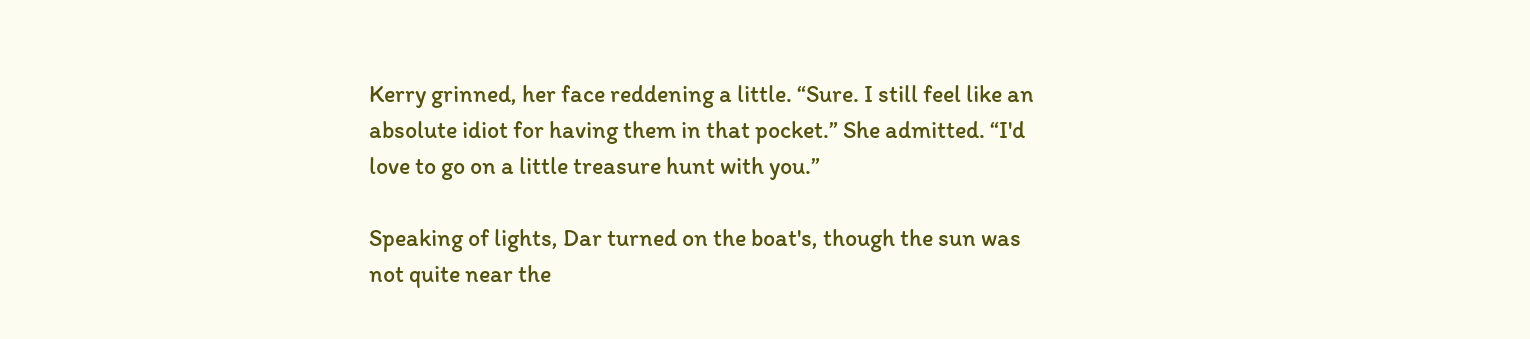Kerry grinned, her face reddening a little. “Sure. I still feel like an absolute idiot for having them in that pocket.” She admitted. “I'd love to go on a little treasure hunt with you.”

Speaking of lights, Dar turned on the boat's, though the sun was not quite near the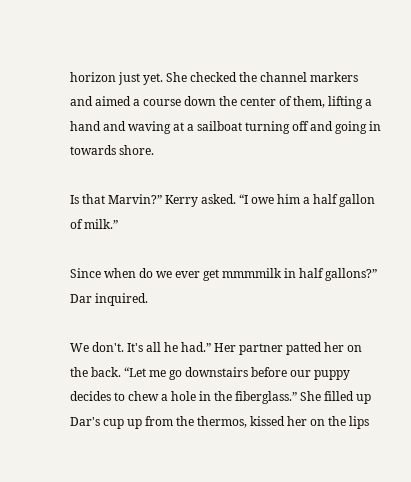horizon just yet. She checked the channel markers and aimed a course down the center of them, lifting a hand and waving at a sailboat turning off and going in towards shore.

Is that Marvin?” Kerry asked. “I owe him a half gallon of milk.”

Since when do we ever get mmmmilk in half gallons?” Dar inquired.

We don't. It's all he had.” Her partner patted her on the back. “Let me go downstairs before our puppy decides to chew a hole in the fiberglass.” She filled up Dar's cup up from the thermos, kissed her on the lips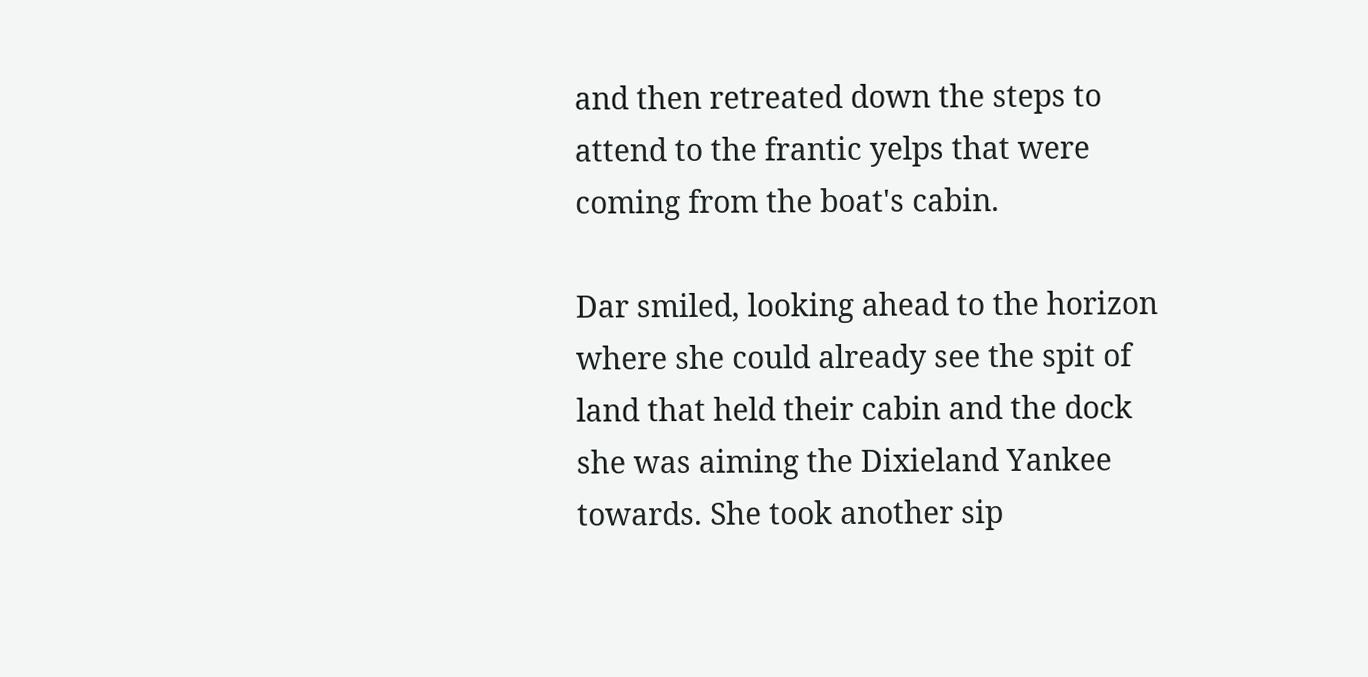and then retreated down the steps to attend to the frantic yelps that were coming from the boat's cabin.

Dar smiled, looking ahead to the horizon where she could already see the spit of land that held their cabin and the dock she was aiming the Dixieland Yankee towards. She took another sip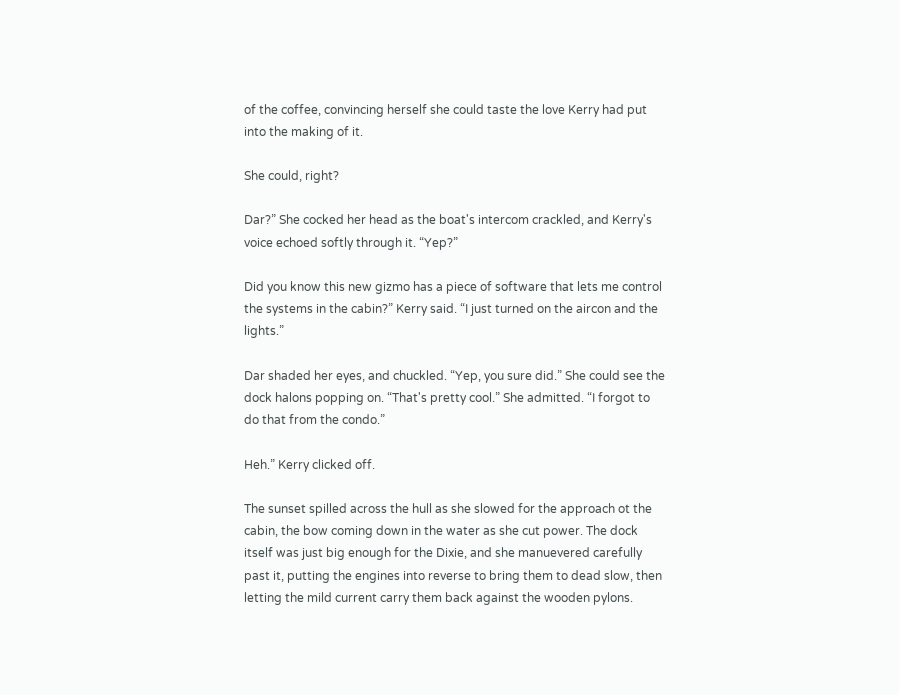of the coffee, convincing herself she could taste the love Kerry had put into the making of it.

She could, right?

Dar?” She cocked her head as the boat's intercom crackled, and Kerry's voice echoed softly through it. “Yep?”

Did you know this new gizmo has a piece of software that lets me control the systems in the cabin?” Kerry said. “I just turned on the aircon and the lights.”

Dar shaded her eyes, and chuckled. “Yep, you sure did.” She could see the dock halons popping on. “That's pretty cool.” She admitted. “I forgot to do that from the condo.”

Heh.” Kerry clicked off.

The sunset spilled across the hull as she slowed for the approach ot the cabin, the bow coming down in the water as she cut power. The dock itself was just big enough for the Dixie, and she manuevered carefully past it, putting the engines into reverse to bring them to dead slow, then letting the mild current carry them back against the wooden pylons.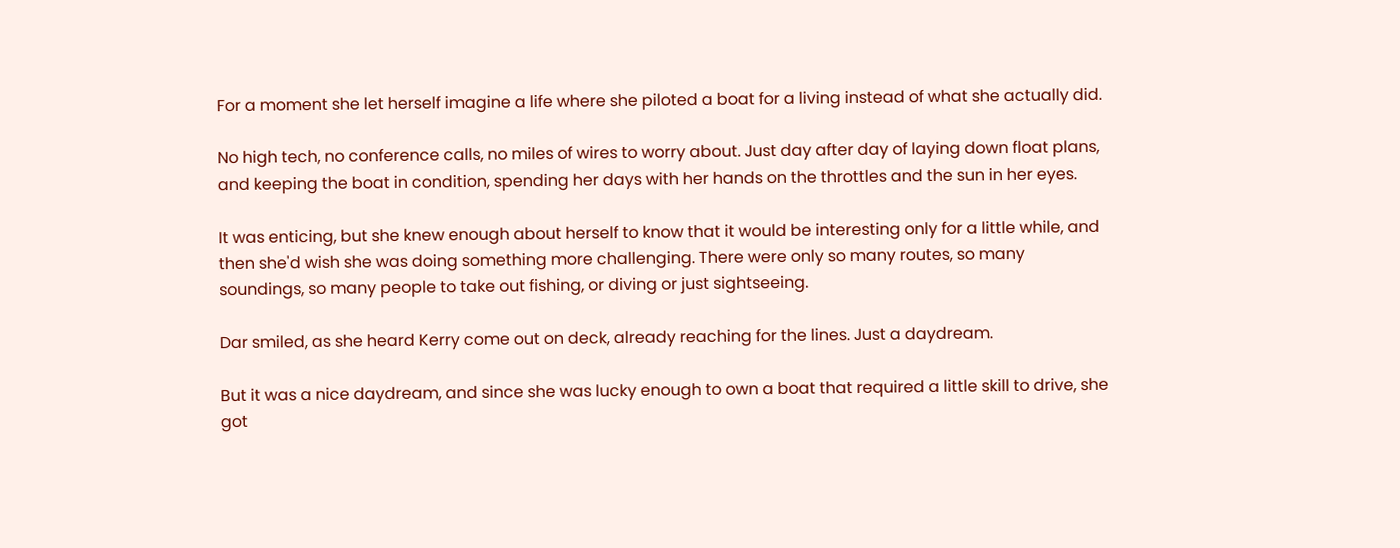For a moment she let herself imagine a life where she piloted a boat for a living instead of what she actually did.

No high tech, no conference calls, no miles of wires to worry about. Just day after day of laying down float plans, and keeping the boat in condition, spending her days with her hands on the throttles and the sun in her eyes.

It was enticing, but she knew enough about herself to know that it would be interesting only for a little while, and then she'd wish she was doing something more challenging. There were only so many routes, so many soundings, so many people to take out fishing, or diving or just sightseeing.

Dar smiled, as she heard Kerry come out on deck, already reaching for the lines. Just a daydream.

But it was a nice daydream, and since she was lucky enough to own a boat that required a little skill to drive, she got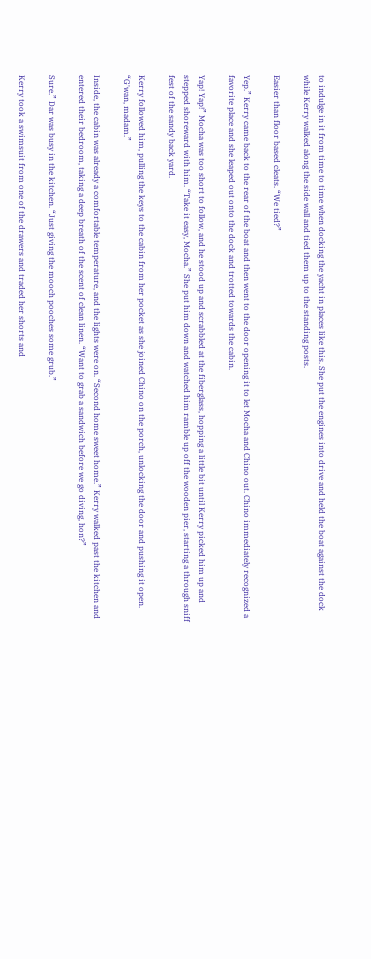to indulge in it from time to time when docking the yacht in places like this. She put the engines into drive and held the boat against the dock while Kerry walked along the side wall and tied them up to the standing posts.

Easier than floor based cleats. “We tied?”

Yep.” Kerry came back to the rear of the boat and then went to the door opening it to let Mocha and Chino out. Chino immediately recognized a favorite place and she leaped out onto the dock and trotted towards the cabin.

Yap! Yap!” Mocha was too short to follow, and he stood up and scrabbled at the fiberglass, hopping a little bit until Kerry picked him up and stepped shoreward with him. “Take it easy, Mocha.” She put him down and watched him ramble up off the wooden pier, starting a through sniff fest of the sandy back yard.

Kerry followed him, pulling the keys to the cabin from her pocket as she joined Chino on the porch, unlocking the door and pushing it open. “G'wan, madam.”

Inside, the cabin was already a comfortable temperature, and the lights were on. “Second home sweet home.” Kerry walked past the kitchen and entered their bedroom, taking a deep breath of the scent of clean linen. “Want to grab a sandwich before we go diving, hon?”

Sure.” Dar was busy in the kitchen. “Just giving the mooch pooches some grub.”

Kerry took a swimsuit from one of the drawers and traded her shorts and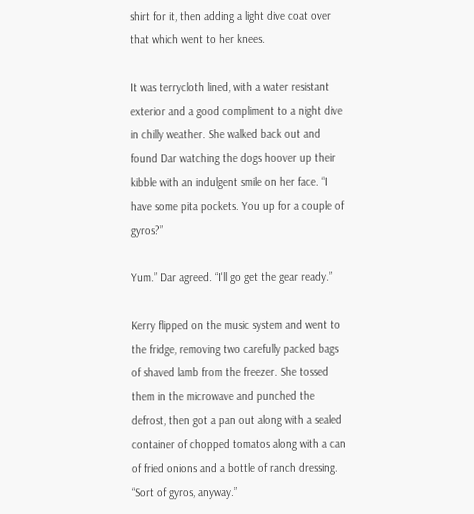shirt for it, then adding a light dive coat over that which went to her knees.

It was terrycloth lined, with a water resistant exterior and a good compliment to a night dive in chilly weather. She walked back out and found Dar watching the dogs hoover up their kibble with an indulgent smile on her face. “I have some pita pockets. You up for a couple of gyros?”

Yum.” Dar agreed. “I'll go get the gear ready.”

Kerry flipped on the music system and went to the fridge, removing two carefully packed bags of shaved lamb from the freezer. She tossed them in the microwave and punched the defrost, then got a pan out along with a sealed container of chopped tomatos along with a can of fried onions and a bottle of ranch dressing. “Sort of gyros, anyway.”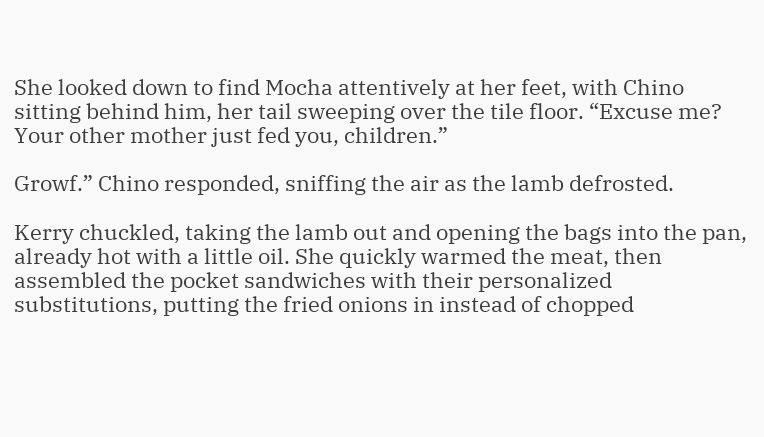She looked down to find Mocha attentively at her feet, with Chino sitting behind him, her tail sweeping over the tile floor. “Excuse me? Your other mother just fed you, children.”

Growf.” Chino responded, sniffing the air as the lamb defrosted.

Kerry chuckled, taking the lamb out and opening the bags into the pan, already hot with a little oil. She quickly warmed the meat, then assembled the pocket sandwiches with their personalized substitutions, putting the fried onions in instead of chopped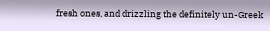fresh ones, and drizzling the definitely un-Greek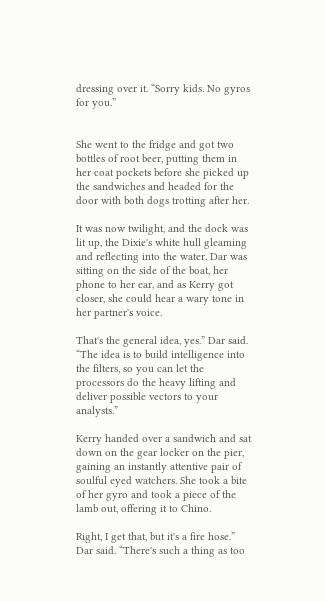dressing over it. “Sorry kids. No gyros for you.”


She went to the fridge and got two bottles of root beer, putting them in her coat pockets before she picked up the sandwiches and headed for the door with both dogs trotting after her.

It was now twilight, and the dock was lit up, the Dixie's white hull gleaming and reflecting into the water. Dar was sitting on the side of the boat, her phone to her ear, and as Kerry got closer, she could hear a wary tone in her partner's voice.

That's the general idea, yes.” Dar said. “The idea is to build intelligence into the filters, so you can let the processors do the heavy lifting and deliver possible vectors to your analysts.”

Kerry handed over a sandwich and sat down on the gear locker on the pier, gaining an instantly attentive pair of soulful eyed watchers. She took a bite of her gyro and took a piece of the lamb out, offering it to Chino.

Right, I get that, but it's a fire hose.” Dar said. “There's such a thing as too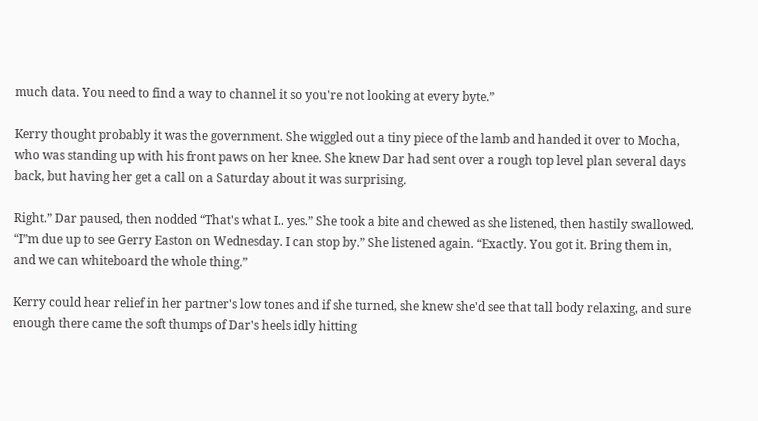much data. You need to find a way to channel it so you're not looking at every byte.”

Kerry thought probably it was the government. She wiggled out a tiny piece of the lamb and handed it over to Mocha, who was standing up with his front paws on her knee. She knew Dar had sent over a rough top level plan several days back, but having her get a call on a Saturday about it was surprising.

Right.” Dar paused, then nodded “That's what I.. yes.” She took a bite and chewed as she listened, then hastily swallowed. “I”m due up to see Gerry Easton on Wednesday. I can stop by.” She listened again. “Exactly. You got it. Bring them in, and we can whiteboard the whole thing.”

Kerry could hear relief in her partner's low tones and if she turned, she knew she'd see that tall body relaxing, and sure enough there came the soft thumps of Dar's heels idly hitting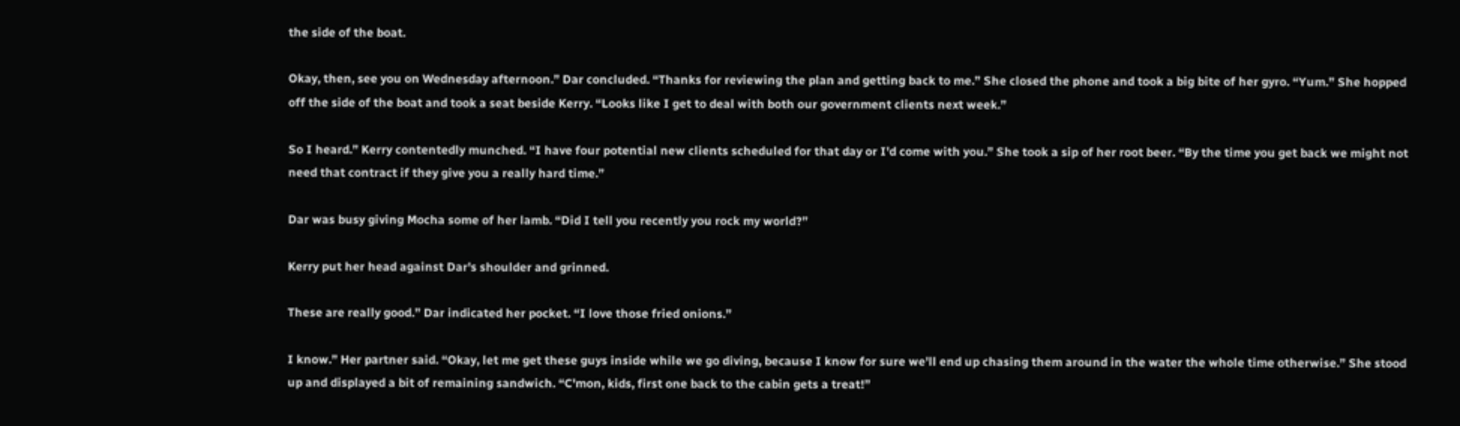the side of the boat.

Okay, then, see you on Wednesday afternoon.” Dar concluded. “Thanks for reviewing the plan and getting back to me.” She closed the phone and took a big bite of her gyro. “Yum.” She hopped off the side of the boat and took a seat beside Kerry. “Looks like I get to deal with both our government clients next week.”

So I heard.” Kerry contentedly munched. “I have four potential new clients scheduled for that day or I'd come with you.” She took a sip of her root beer. “By the time you get back we might not need that contract if they give you a really hard time.”

Dar was busy giving Mocha some of her lamb. “Did I tell you recently you rock my world?”

Kerry put her head against Dar's shoulder and grinned.

These are really good.” Dar indicated her pocket. “I love those fried onions.”

I know.” Her partner said. “Okay, let me get these guys inside while we go diving, because I know for sure we'll end up chasing them around in the water the whole time otherwise.” She stood up and displayed a bit of remaining sandwich. “C'mon, kids, first one back to the cabin gets a treat!”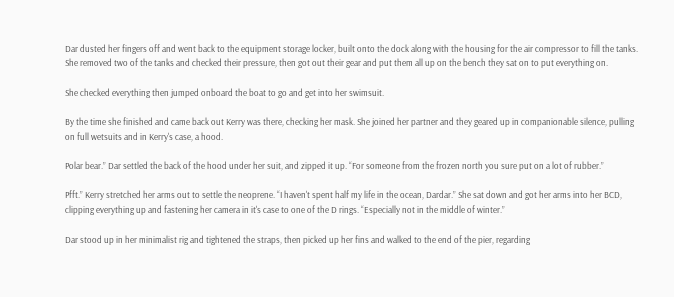Dar dusted her fingers off and went back to the equipment storage locker, built onto the dock along with the housing for the air compressor to fill the tanks. She removed two of the tanks and checked their pressure, then got out their gear and put them all up on the bench they sat on to put everything on.

She checked everything then jumped onboard the boat to go and get into her swimsuit.

By the time she finished and came back out Kerry was there, checking her mask. She joined her partner and they geared up in companionable silence, pulling on full wetsuits and in Kerry's case, a hood.

Polar bear.” Dar settled the back of the hood under her suit, and zipped it up. “For someone from the frozen north you sure put on a lot of rubber.”

Pfft.” Kerry stretched her arms out to settle the neoprene. “I haven't spent half my life in the ocean, Dardar.” She sat down and got her arms into her BCD, clipping everything up and fastening her camera in it's case to one of the D rings. “Especially not in the middle of winter.”

Dar stood up in her minimalist rig and tightened the straps, then picked up her fins and walked to the end of the pier, regarding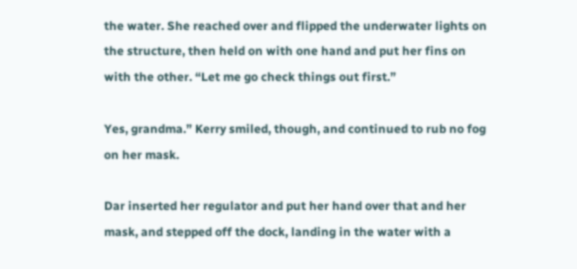the water. She reached over and flipped the underwater lights on the structure, then held on with one hand and put her fins on with the other. “Let me go check things out first.”

Yes, grandma.” Kerry smiled, though, and continued to rub no fog on her mask.

Dar inserted her regulator and put her hand over that and her mask, and stepped off the dock, landing in the water with a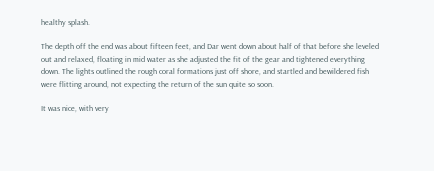healthy splash.

The depth off the end was about fifteen feet, and Dar went down about half of that before she leveled out and relaxed, floating in mid water as she adjusted the fit of the gear and tightened everything down. The lights outlined the rough coral formations just off shore, and startled and bewildered fish were flitting around, not expecting the return of the sun quite so soon.

It was nice, with very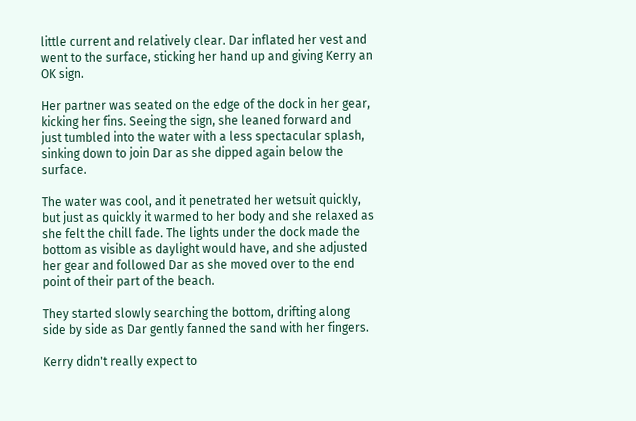little current and relatively clear. Dar inflated her vest and went to the surface, sticking her hand up and giving Kerry an OK sign.

Her partner was seated on the edge of the dock in her gear, kicking her fins. Seeing the sign, she leaned forward and just tumbled into the water with a less spectacular splash, sinking down to join Dar as she dipped again below the surface.

The water was cool, and it penetrated her wetsuit quickly, but just as quickly it warmed to her body and she relaxed as she felt the chill fade. The lights under the dock made the bottom as visible as daylight would have, and she adjusted her gear and followed Dar as she moved over to the end point of their part of the beach.

They started slowly searching the bottom, drifting along side by side as Dar gently fanned the sand with her fingers.

Kerry didn't really expect to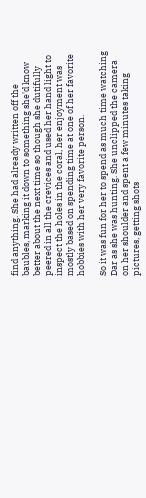find anything. She had already written off the baubles, marking it down to something she'd know better about the next time so though she dutifully peered in all the crevices and used her hand light to inspect the holes in the coral, her enjoyment was mostly based on spending time at one of her favorite hobbies with her very favorite person.

So it was fun for her to spend as much time watching Dar as she was hunting. She unclipped the camera on her shoulder and spent a few minutes taking pictures, getting shots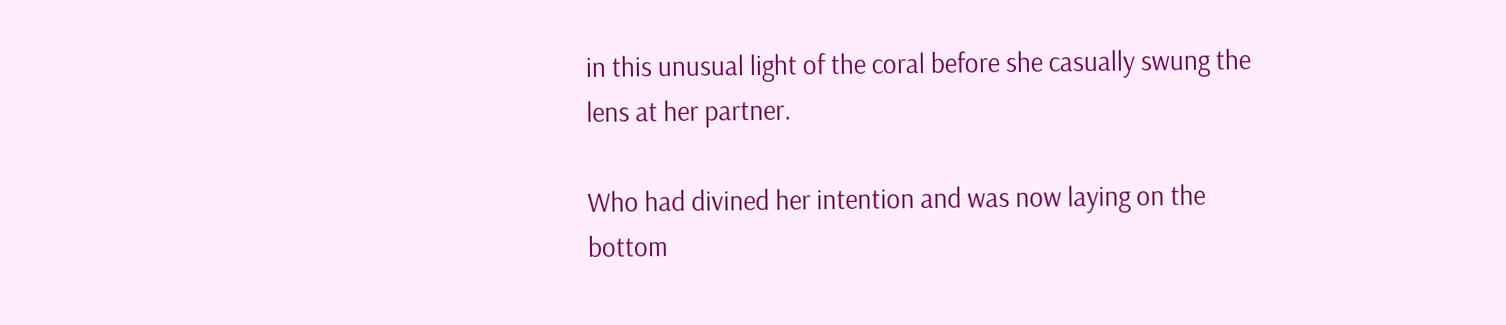in this unusual light of the coral before she casually swung the lens at her partner.

Who had divined her intention and was now laying on the bottom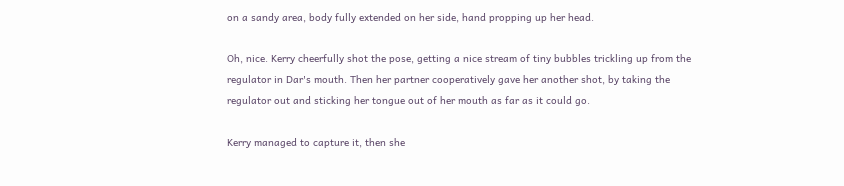on a sandy area, body fully extended on her side, hand propping up her head.

Oh, nice. Kerry cheerfully shot the pose, getting a nice stream of tiny bubbles trickling up from the regulator in Dar's mouth. Then her partner cooperatively gave her another shot, by taking the regulator out and sticking her tongue out of her mouth as far as it could go.

Kerry managed to capture it, then she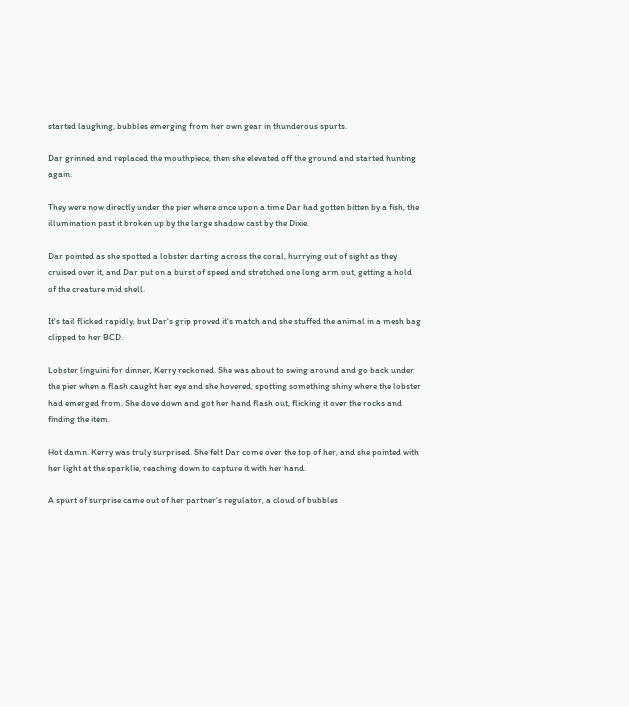started laughing, bubbles emerging from her own gear in thunderous spurts.

Dar grinned and replaced the mouthpiece, then she elevated off the ground and started hunting again.

They were now directly under the pier where once upon a time Dar had gotten bitten by a fish, the illumination past it broken up by the large shadow cast by the Dixie.

Dar pointed as she spotted a lobster darting across the coral, hurrying out of sight as they cruised over it, and Dar put on a burst of speed and stretched one long arm out, getting a hold of the creature mid shell.

It's tail flicked rapidly, but Dar's grip proved it's match and she stuffed the animal in a mesh bag clipped to her BCD.

Lobster linguini for dinner, Kerry reckoned. She was about to swing around and go back under the pier when a flash caught her eye and she hovered, spotting something shiny where the lobster had emerged from. She dove down and got her hand flash out, flicking it over the rocks and finding the item.

Hot damn. Kerry was truly surprised. She felt Dar come over the top of her, and she pointed with her light at the sparklie, reaching down to capture it with her hand.

A spurt of surprise came out of her partner's regulator, a cloud of bubbles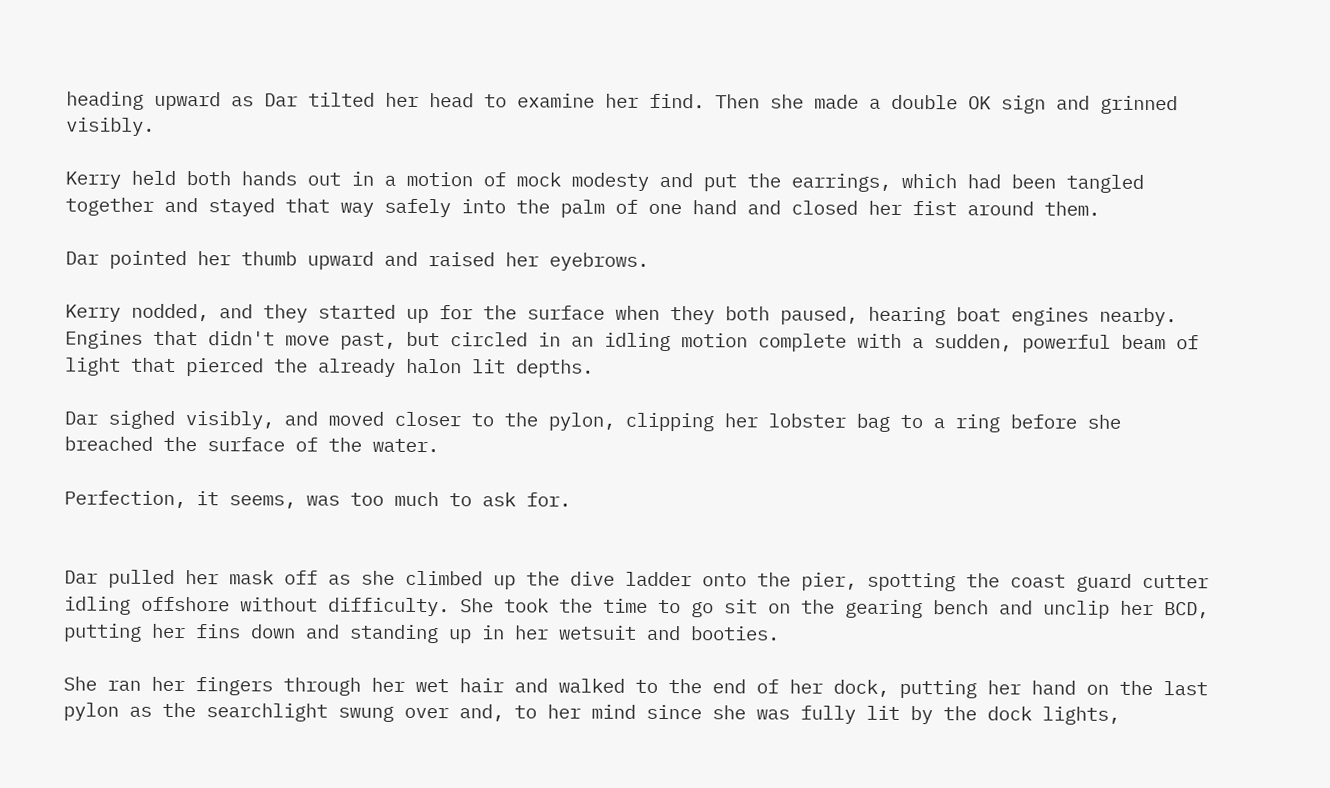heading upward as Dar tilted her head to examine her find. Then she made a double OK sign and grinned visibly.

Kerry held both hands out in a motion of mock modesty and put the earrings, which had been tangled together and stayed that way safely into the palm of one hand and closed her fist around them.

Dar pointed her thumb upward and raised her eyebrows.

Kerry nodded, and they started up for the surface when they both paused, hearing boat engines nearby. Engines that didn't move past, but circled in an idling motion complete with a sudden, powerful beam of light that pierced the already halon lit depths.

Dar sighed visibly, and moved closer to the pylon, clipping her lobster bag to a ring before she breached the surface of the water.

Perfection, it seems, was too much to ask for.


Dar pulled her mask off as she climbed up the dive ladder onto the pier, spotting the coast guard cutter idling offshore without difficulty. She took the time to go sit on the gearing bench and unclip her BCD, putting her fins down and standing up in her wetsuit and booties.

She ran her fingers through her wet hair and walked to the end of her dock, putting her hand on the last pylon as the searchlight swung over and, to her mind since she was fully lit by the dock lights,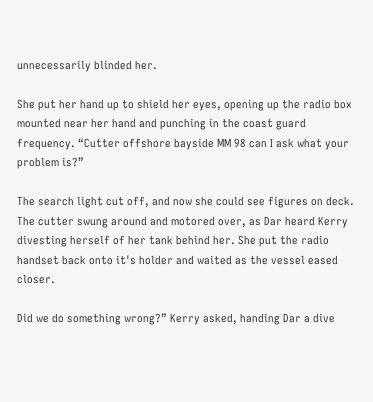unnecessarily blinded her.

She put her hand up to shield her eyes, opening up the radio box mounted near her hand and punching in the coast guard frequency. “Cutter offshore bayside MM 98 can I ask what your problem is?”

The search light cut off, and now she could see figures on deck. The cutter swung around and motored over, as Dar heard Kerry divesting herself of her tank behind her. She put the radio handset back onto it's holder and waited as the vessel eased closer.

Did we do something wrong?” Kerry asked, handing Dar a dive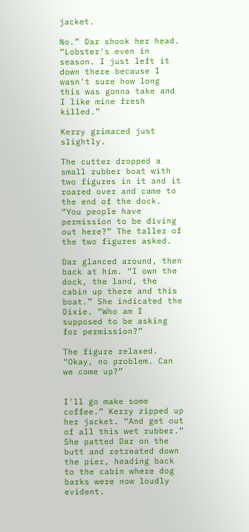jacket.

No.” Dar shook her head. “Lobster's even in season. I just left it down there because I wasn't sure how long this was gonna take and I like mine fresh killed.”

Kerry grimaced just slightly.

The cutter dropped a small rubber boat with two figures in it and it roared over and came to the end of the dock. “You people have permission to be diving out here?” The taller of the two figures asked.

Dar glanced around, then back at him. “I own the dock, the land, the cabin up there and this boat.” She indicated the Dixie. “Who am I supposed to be asking for permission?”

The figure relaxed. “Okay, no problem. Can we come up?”


I'll go make some coffee.” Kerry zipped up her jacket. “And get out of all this wet rubber.” She patted Dar on the butt and retreated down the pier, heading back to the cabin where dog barks were now loudly evident.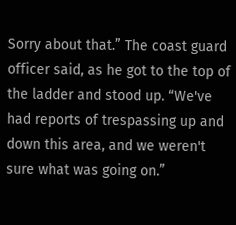Sorry about that.” The coast guard officer said, as he got to the top of the ladder and stood up. “We've had reports of trespassing up and down this area, and we weren't sure what was going on.”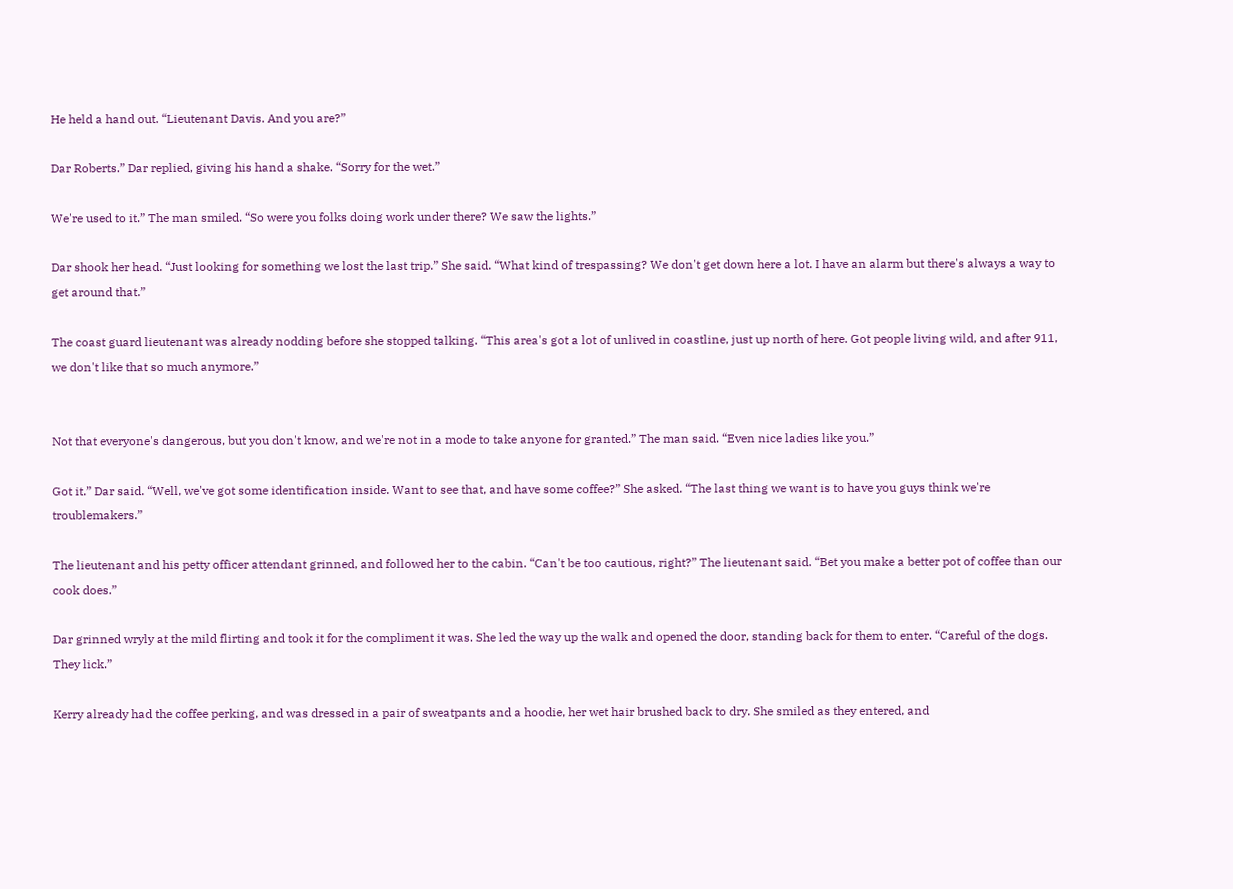He held a hand out. “Lieutenant Davis. And you are?”

Dar Roberts.” Dar replied, giving his hand a shake. “Sorry for the wet.”

We're used to it.” The man smiled. “So were you folks doing work under there? We saw the lights.”

Dar shook her head. “Just looking for something we lost the last trip.” She said. “What kind of trespassing? We don't get down here a lot. I have an alarm but there's always a way to get around that.”

The coast guard lieutenant was already nodding before she stopped talking. “This area's got a lot of unlived in coastline, just up north of here. Got people living wild, and after 911, we don't like that so much anymore.”


Not that everyone's dangerous, but you don't know, and we're not in a mode to take anyone for granted.” The man said. “Even nice ladies like you.”

Got it.” Dar said. “Well, we've got some identification inside. Want to see that, and have some coffee?” She asked. “The last thing we want is to have you guys think we're troublemakers.”

The lieutenant and his petty officer attendant grinned, and followed her to the cabin. “Can't be too cautious, right?” The lieutenant said. “Bet you make a better pot of coffee than our cook does.”

Dar grinned wryly at the mild flirting and took it for the compliment it was. She led the way up the walk and opened the door, standing back for them to enter. “Careful of the dogs. They lick.”

Kerry already had the coffee perking, and was dressed in a pair of sweatpants and a hoodie, her wet hair brushed back to dry. She smiled as they entered, and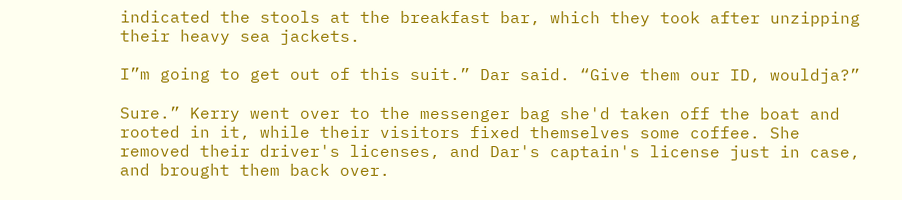indicated the stools at the breakfast bar, which they took after unzipping their heavy sea jackets.

I”m going to get out of this suit.” Dar said. “Give them our ID, wouldja?”

Sure.” Kerry went over to the messenger bag she'd taken off the boat and rooted in it, while their visitors fixed themselves some coffee. She removed their driver's licenses, and Dar's captain's license just in case, and brought them back over.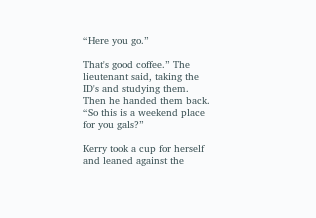“Here you go.”

That's good coffee.” The lieutenant said, taking the ID's and studying them. Then he handed them back. “So this is a weekend place for you gals?”

Kerry took a cup for herself and leaned against the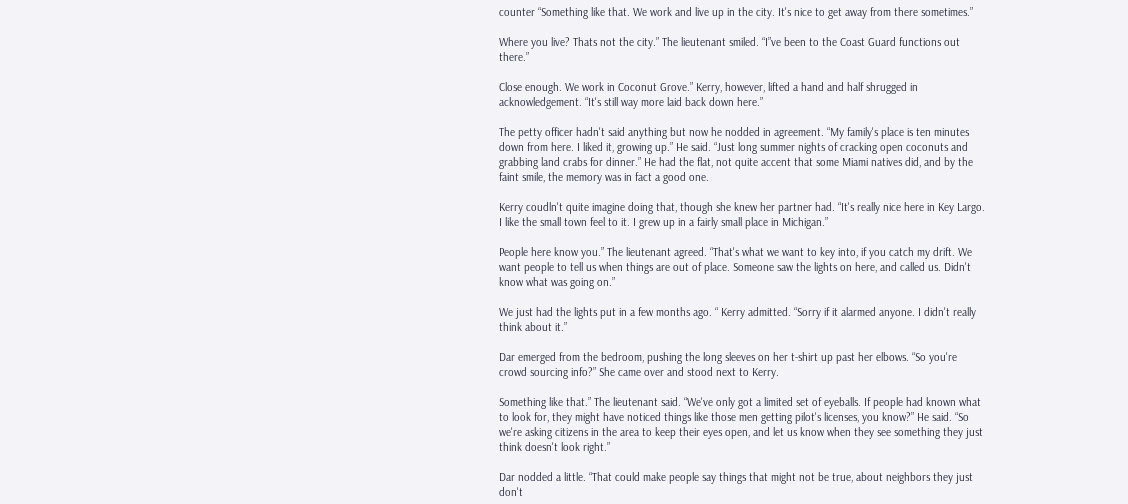counter “Something like that. We work and live up in the city. It's nice to get away from there sometimes.”

Where you live? Thats not the city.” The lieutenant smiled. “I”ve been to the Coast Guard functions out there.”

Close enough. We work in Coconut Grove.” Kerry, however, lifted a hand and half shrugged in acknowledgement. “It's still way more laid back down here.”

The petty officer hadn't said anything but now he nodded in agreement. “My family's place is ten minutes down from here. I liked it, growing up.” He said. “Just long summer nights of cracking open coconuts and grabbing land crabs for dinner.” He had the flat, not quite accent that some Miami natives did, and by the faint smile, the memory was in fact a good one.

Kerry coudln't quite imagine doing that, though she knew her partner had. “It's really nice here in Key Largo. I like the small town feel to it. I grew up in a fairly small place in Michigan.”

People here know you.” The lieutenant agreed. “That's what we want to key into, if you catch my drift. We want people to tell us when things are out of place. Someone saw the lights on here, and called us. Didn't know what was going on.”

We just had the lights put in a few months ago. “ Kerry admitted. “Sorry if it alarmed anyone. I didn't really think about it.”

Dar emerged from the bedroom, pushing the long sleeves on her t-shirt up past her elbows. “So you're crowd sourcing info?” She came over and stood next to Kerry.

Something like that.” The lieutenant said. “We've only got a limited set of eyeballs. If people had known what to look for, they might have noticed things like those men getting pilot's licenses, you know?” He said. “So we're asking citizens in the area to keep their eyes open, and let us know when they see something they just think doesn't look right.”

Dar nodded a little. “That could make people say things that might not be true, about neighbors they just don't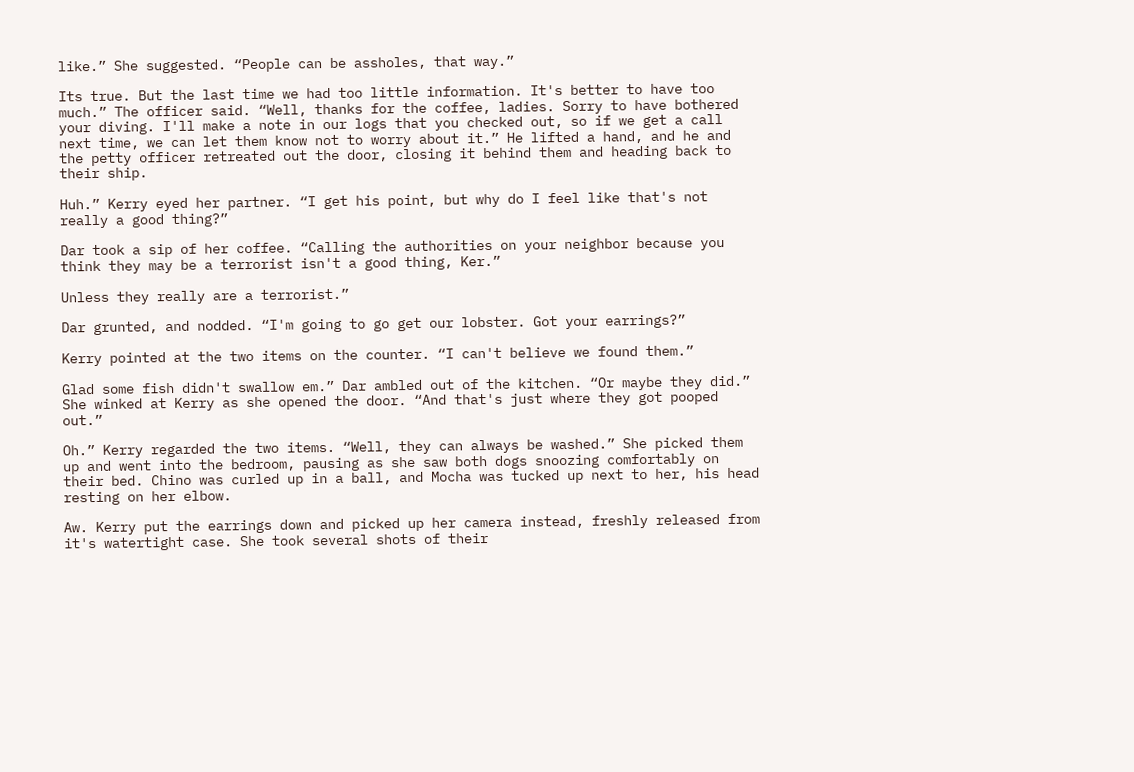like.” She suggested. “People can be assholes, that way.”

Its true. But the last time we had too little information. It's better to have too much.” The officer said. “Well, thanks for the coffee, ladies. Sorry to have bothered your diving. I'll make a note in our logs that you checked out, so if we get a call next time, we can let them know not to worry about it.” He lifted a hand, and he and the petty officer retreated out the door, closing it behind them and heading back to their ship.

Huh.” Kerry eyed her partner. “I get his point, but why do I feel like that's not really a good thing?”

Dar took a sip of her coffee. “Calling the authorities on your neighbor because you think they may be a terrorist isn't a good thing, Ker.”

Unless they really are a terrorist.”

Dar grunted, and nodded. “I'm going to go get our lobster. Got your earrings?”

Kerry pointed at the two items on the counter. “I can't believe we found them.”

Glad some fish didn't swallow em.” Dar ambled out of the kitchen. “Or maybe they did.” She winked at Kerry as she opened the door. “And that's just where they got pooped out.”

Oh.” Kerry regarded the two items. “Well, they can always be washed.” She picked them up and went into the bedroom, pausing as she saw both dogs snoozing comfortably on their bed. Chino was curled up in a ball, and Mocha was tucked up next to her, his head resting on her elbow.

Aw. Kerry put the earrings down and picked up her camera instead, freshly released from it's watertight case. She took several shots of their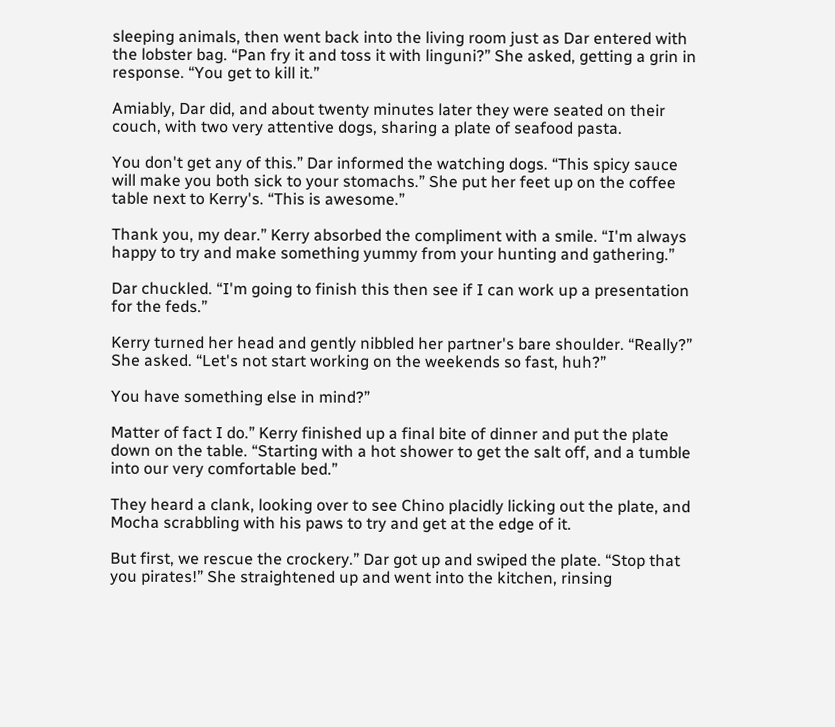sleeping animals, then went back into the living room just as Dar entered with the lobster bag. “Pan fry it and toss it with linguni?” She asked, getting a grin in response. “You get to kill it.”

Amiably, Dar did, and about twenty minutes later they were seated on their couch, with two very attentive dogs, sharing a plate of seafood pasta.

You don't get any of this.” Dar informed the watching dogs. “This spicy sauce will make you both sick to your stomachs.” She put her feet up on the coffee table next to Kerry's. “This is awesome.”

Thank you, my dear.” Kerry absorbed the compliment with a smile. “I'm always happy to try and make something yummy from your hunting and gathering.”

Dar chuckled. “I'm going to finish this then see if I can work up a presentation for the feds.”

Kerry turned her head and gently nibbled her partner's bare shoulder. “Really?” She asked. “Let's not start working on the weekends so fast, huh?”

You have something else in mind?”

Matter of fact I do.” Kerry finished up a final bite of dinner and put the plate down on the table. “Starting with a hot shower to get the salt off, and a tumble into our very comfortable bed.”

They heard a clank, looking over to see Chino placidly licking out the plate, and Mocha scrabbling with his paws to try and get at the edge of it.

But first, we rescue the crockery.” Dar got up and swiped the plate. “Stop that you pirates!” She straightened up and went into the kitchen, rinsing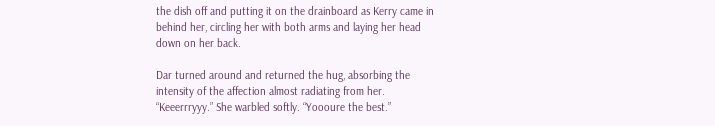the dish off and putting it on the drainboard as Kerry came in behind her, circling her with both arms and laying her head down on her back.

Dar turned around and returned the hug, absorbing the intensity of the affection almost radiating from her. “Keeerrryyy.” She warbled softly. “Yoooure the best.”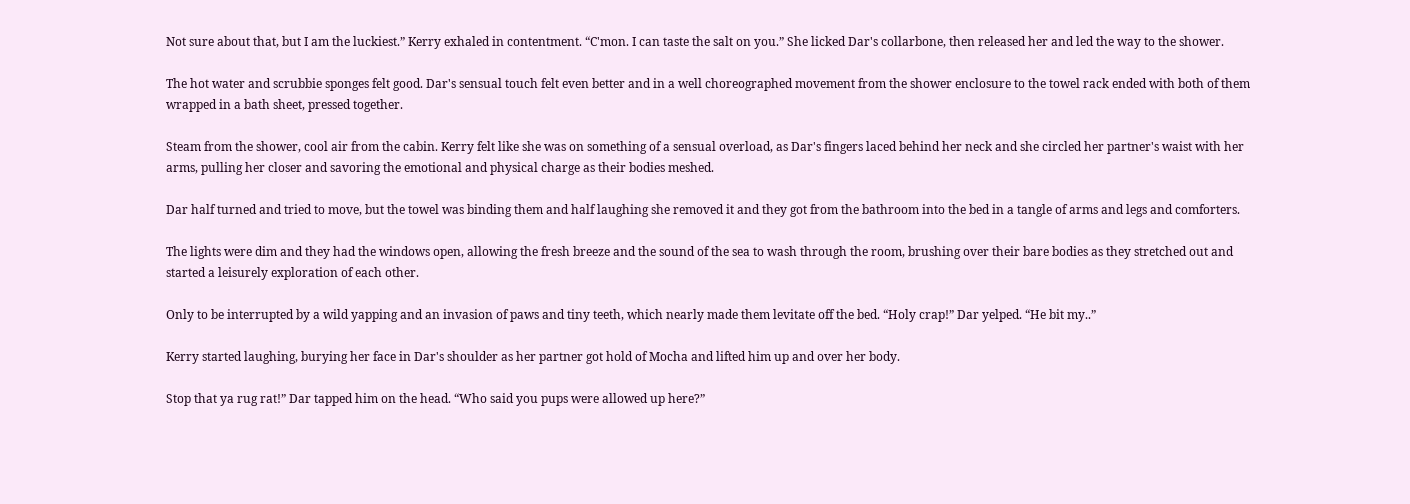Not sure about that, but I am the luckiest.” Kerry exhaled in contentment. “C'mon. I can taste the salt on you.” She licked Dar's collarbone, then released her and led the way to the shower.

The hot water and scrubbie sponges felt good. Dar's sensual touch felt even better and in a well choreographed movement from the shower enclosure to the towel rack ended with both of them wrapped in a bath sheet, pressed together.

Steam from the shower, cool air from the cabin. Kerry felt like she was on something of a sensual overload, as Dar's fingers laced behind her neck and she circled her partner's waist with her arms, pulling her closer and savoring the emotional and physical charge as their bodies meshed.

Dar half turned and tried to move, but the towel was binding them and half laughing she removed it and they got from the bathroom into the bed in a tangle of arms and legs and comforters.

The lights were dim and they had the windows open, allowing the fresh breeze and the sound of the sea to wash through the room, brushing over their bare bodies as they stretched out and started a leisurely exploration of each other.

Only to be interrupted by a wild yapping and an invasion of paws and tiny teeth, which nearly made them levitate off the bed. “Holy crap!” Dar yelped. “He bit my..”

Kerry started laughing, burying her face in Dar's shoulder as her partner got hold of Mocha and lifted him up and over her body.

Stop that ya rug rat!” Dar tapped him on the head. “Who said you pups were allowed up here?”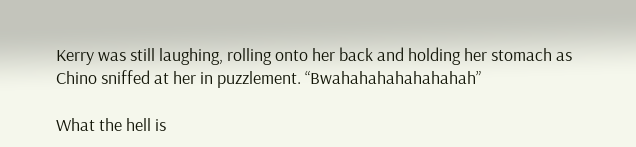Kerry was still laughing, rolling onto her back and holding her stomach as Chino sniffed at her in puzzlement. “Bwahahahahahahahah”

What the hell is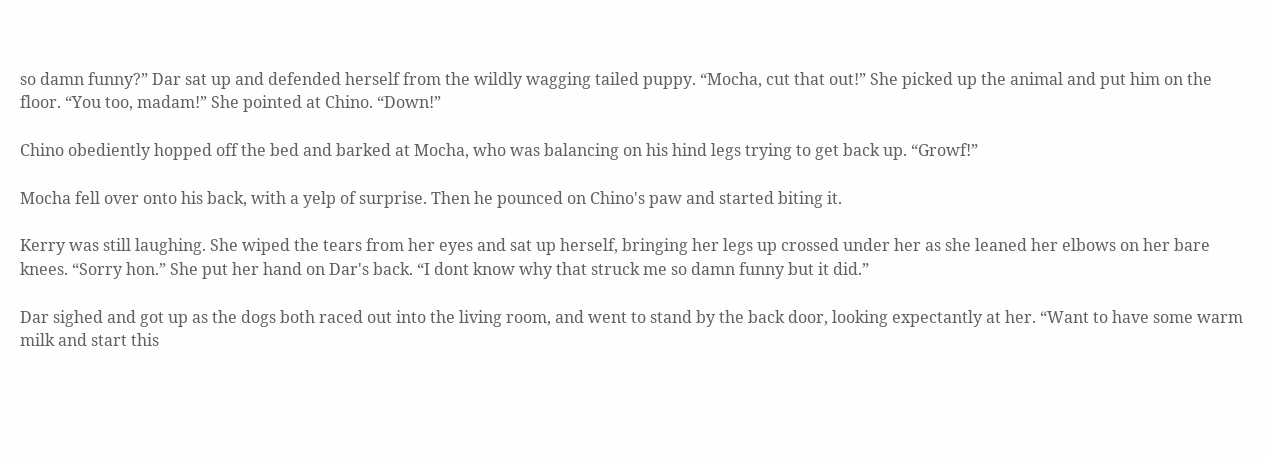so damn funny?” Dar sat up and defended herself from the wildly wagging tailed puppy. “Mocha, cut that out!” She picked up the animal and put him on the floor. “You too, madam!” She pointed at Chino. “Down!”

Chino obediently hopped off the bed and barked at Mocha, who was balancing on his hind legs trying to get back up. “Growf!”

Mocha fell over onto his back, with a yelp of surprise. Then he pounced on Chino's paw and started biting it.

Kerry was still laughing. She wiped the tears from her eyes and sat up herself, bringing her legs up crossed under her as she leaned her elbows on her bare knees. “Sorry hon.” She put her hand on Dar's back. “I dont know why that struck me so damn funny but it did.”

Dar sighed and got up as the dogs both raced out into the living room, and went to stand by the back door, looking expectantly at her. “Want to have some warm milk and start this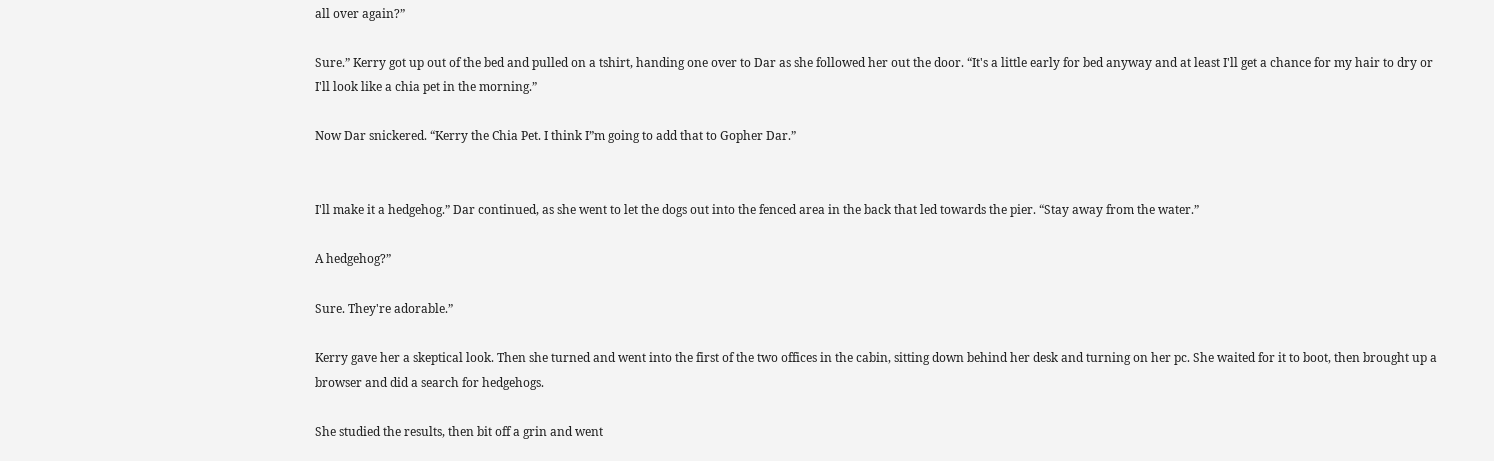all over again?”

Sure.” Kerry got up out of the bed and pulled on a tshirt, handing one over to Dar as she followed her out the door. “It's a little early for bed anyway and at least I'll get a chance for my hair to dry or I'll look like a chia pet in the morning.”

Now Dar snickered. “Kerry the Chia Pet. I think I”m going to add that to Gopher Dar.”


I'll make it a hedgehog.” Dar continued, as she went to let the dogs out into the fenced area in the back that led towards the pier. “Stay away from the water.”

A hedgehog?”

Sure. They're adorable.”

Kerry gave her a skeptical look. Then she turned and went into the first of the two offices in the cabin, sitting down behind her desk and turning on her pc. She waited for it to boot, then brought up a browser and did a search for hedgehogs.

She studied the results, then bit off a grin and went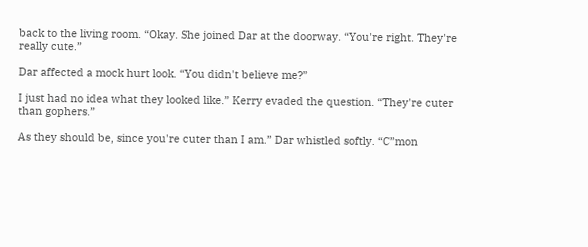back to the living room. “Okay. She joined Dar at the doorway. “You're right. They're really cute.”

Dar affected a mock hurt look. “You didn't believe me?”

I just had no idea what they looked like.” Kerry evaded the question. “They're cuter than gophers.”

As they should be, since you're cuter than I am.” Dar whistled softly. “C”mon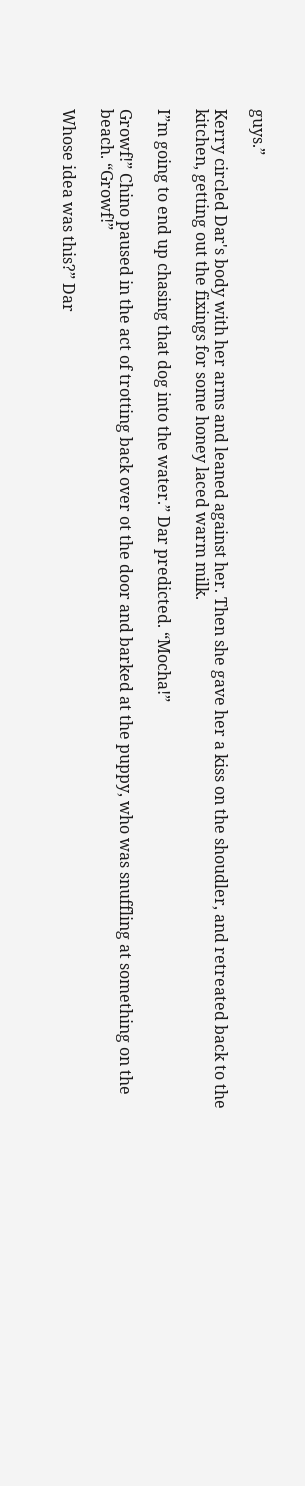guys.”

Kerry circled Dar's body with her arms and leaned against her. Then she gave her a kiss on the shoudler, and retreated back to the kitchen, getting out the fixings for some honey laced warm milk.

I”m going to end up chasing that dog into the water.” Dar predicted. “Mocha!”

Growf!” Chino paused in the act of trotting back over ot the door and barked at the puppy, who was snuffling at something on the beach. “Growf!”

Whose idea was this?” Dar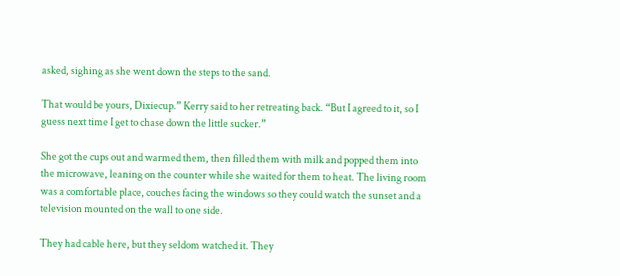asked, sighing as she went down the steps to the sand.

That would be yours, Dixiecup.” Kerry said to her retreating back. “But I agreed to it, so I guess next time I get to chase down the little sucker.”

She got the cups out and warmed them, then filled them with milk and popped them into the microwave, leaning on the counter while she waited for them to heat. The living room was a comfortable place, couches facing the windows so they could watch the sunset and a television mounted on the wall to one side.

They had cable here, but they seldom watched it. They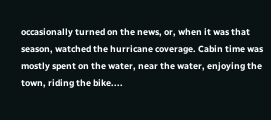occasionally turned on the news, or, when it was that season, watched the hurricane coverage. Cabin time was mostly spent on the water, near the water, enjoying the town, riding the bike....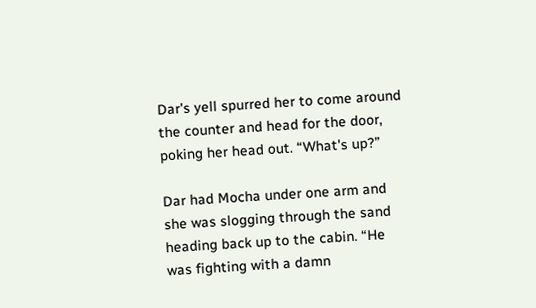Dar's yell spurred her to come around the counter and head for the door, poking her head out. “What's up?”

Dar had Mocha under one arm and she was slogging through the sand heading back up to the cabin. “He was fighting with a damn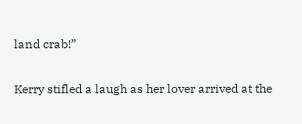land crab!”

Kerry stifled a laugh as her lover arrived at the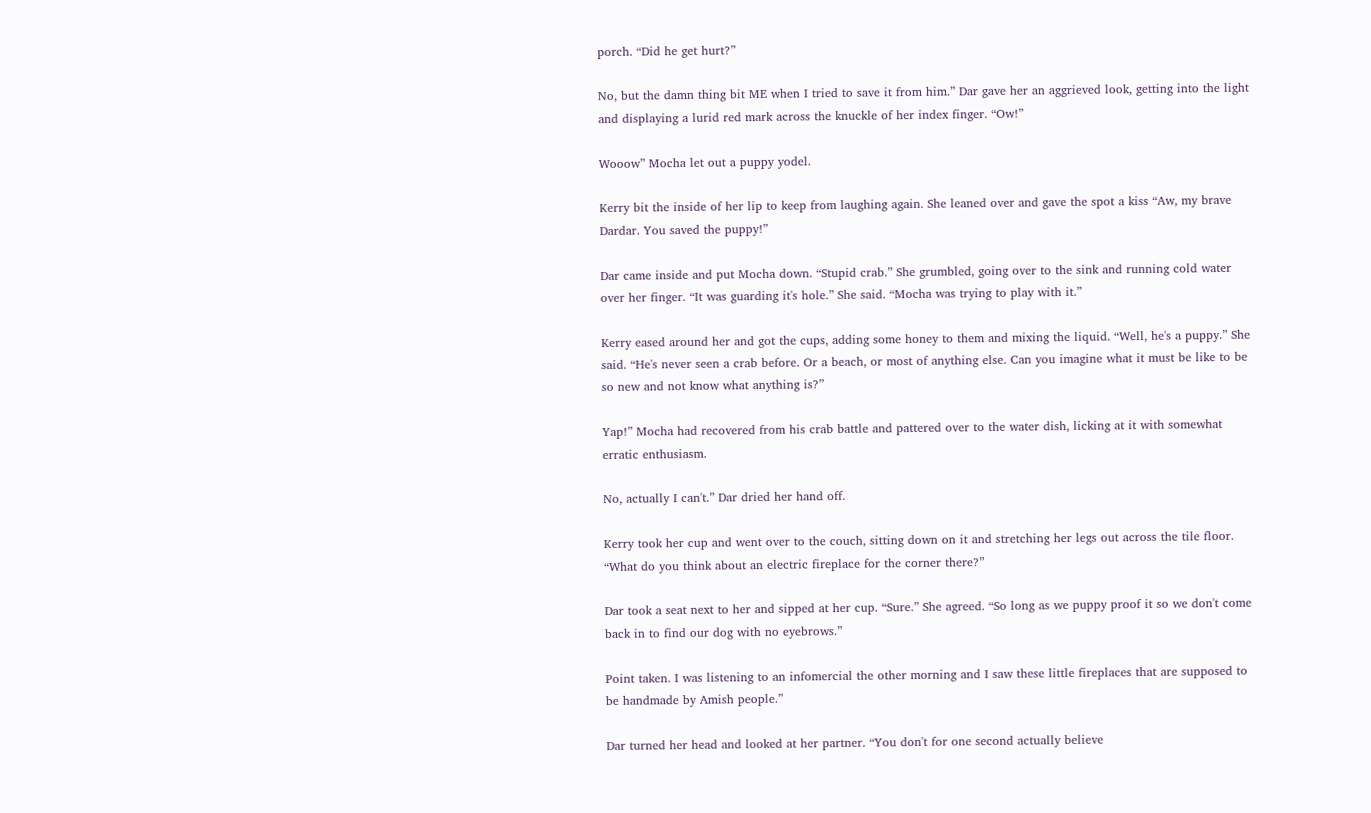porch. “Did he get hurt?”

No, but the damn thing bit ME when I tried to save it from him.” Dar gave her an aggrieved look, getting into the light and displaying a lurid red mark across the knuckle of her index finger. “Ow!”

Wooow” Mocha let out a puppy yodel.

Kerry bit the inside of her lip to keep from laughing again. She leaned over and gave the spot a kiss “Aw, my brave Dardar. You saved the puppy!”

Dar came inside and put Mocha down. “Stupid crab.” She grumbled, going over to the sink and running cold water over her finger. “It was guarding it's hole.” She said. “Mocha was trying to play with it.”

Kerry eased around her and got the cups, adding some honey to them and mixing the liquid. “Well, he's a puppy.” She said. “He's never seen a crab before. Or a beach, or most of anything else. Can you imagine what it must be like to be so new and not know what anything is?”

Yap!” Mocha had recovered from his crab battle and pattered over to the water dish, licking at it with somewhat erratic enthusiasm.

No, actually I can't.” Dar dried her hand off.

Kerry took her cup and went over to the couch, sitting down on it and stretching her legs out across the tile floor. “What do you think about an electric fireplace for the corner there?”

Dar took a seat next to her and sipped at her cup. “Sure.” She agreed. “So long as we puppy proof it so we don't come back in to find our dog with no eyebrows.”

Point taken. I was listening to an infomercial the other morning and I saw these little fireplaces that are supposed to be handmade by Amish people.”

Dar turned her head and looked at her partner. “You don't for one second actually believe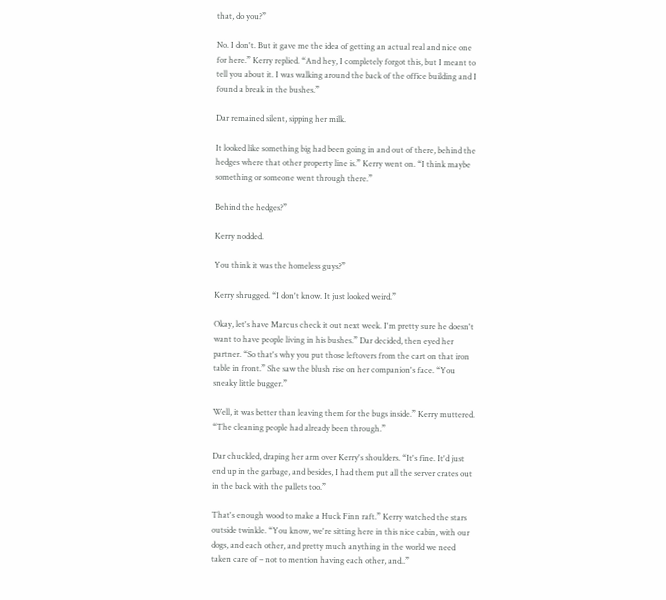that, do you?”

No. I don't. But it gave me the idea of getting an actual real and nice one for here.” Kerry replied. “And hey, I completely forgot this, but I meant to tell you about it. I was walking around the back of the office building and I found a break in the bushes.”

Dar remained silent, sipping her milk.

It looked like something big had been going in and out of there, behind the hedges where that other property line is.” Kerry went on. “I think maybe something or someone went through there.”

Behind the hedges?”

Kerry nodded.

You think it was the homeless guys?”

Kerry shrugged. “I don't know. It just looked weird.”

Okay, let's have Marcus check it out next week. I'm pretty sure he doesn't want to have people living in his bushes.” Dar decided, then eyed her partner. “So that's why you put those leftovers from the cart on that iron table in front.” She saw the blush rise on her companion's face. “You sneaky little bugger.”

Well, it was better than leaving them for the bugs inside.” Kerry muttered. “The cleaning people had already been through.”

Dar chuckled, draping her arm over Kerry's shoulders. “It's fine. It'd just end up in the garbage, and besides, I had them put all the server crates out in the back with the pallets too.”

That's enough wood to make a Huck Finn raft.” Kerry watched the stars outside twinkle. “You know, we're sitting here in this nice cabin, with our dogs, and each other, and pretty much anything in the world we need taken care of – not to mention having each other, and..”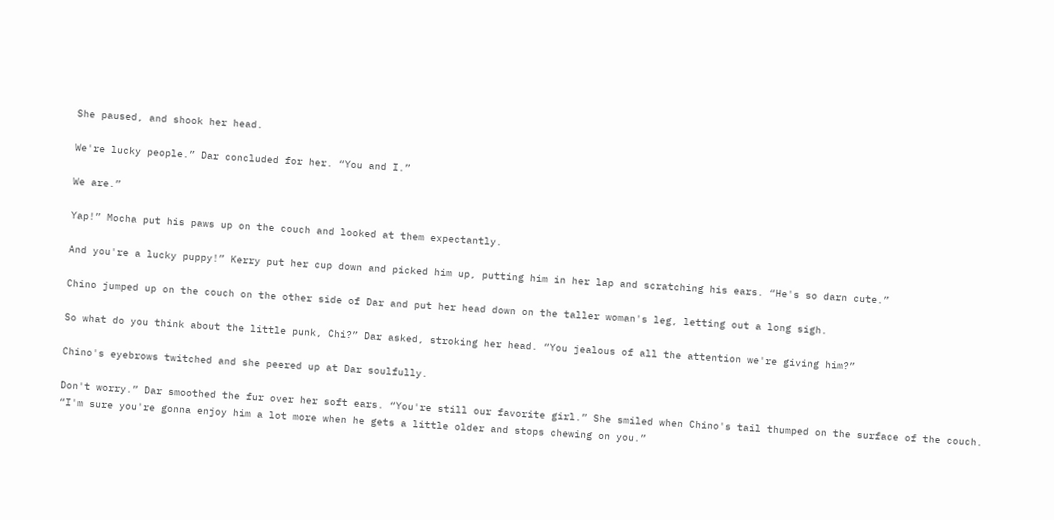She paused, and shook her head.

We're lucky people.” Dar concluded for her. “You and I.”

We are.”

Yap!” Mocha put his paws up on the couch and looked at them expectantly.

And you're a lucky puppy!” Kerry put her cup down and picked him up, putting him in her lap and scratching his ears. “He's so darn cute.”

Chino jumped up on the couch on the other side of Dar and put her head down on the taller woman's leg, letting out a long sigh.

So what do you think about the little punk, Chi?” Dar asked, stroking her head. “You jealous of all the attention we're giving him?”

Chino's eyebrows twitched and she peered up at Dar soulfully.

Don't worry.” Dar smoothed the fur over her soft ears. “You're still our favorite girl.” She smiled when Chino's tail thumped on the surface of the couch. “I'm sure you're gonna enjoy him a lot more when he gets a little older and stops chewing on you.”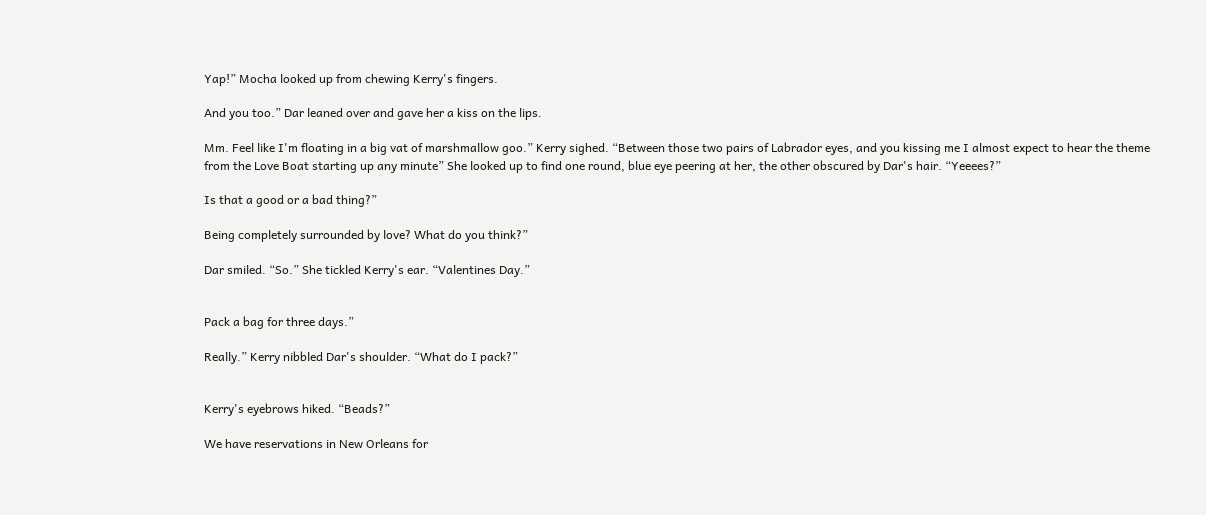Yap!” Mocha looked up from chewing Kerry's fingers.

And you too.” Dar leaned over and gave her a kiss on the lips.

Mm. Feel like I'm floating in a big vat of marshmallow goo.” Kerry sighed. “Between those two pairs of Labrador eyes, and you kissing me I almost expect to hear the theme from the Love Boat starting up any minute” She looked up to find one round, blue eye peering at her, the other obscured by Dar's hair. “Yeeees?”

Is that a good or a bad thing?”

Being completely surrounded by love? What do you think?”

Dar smiled. “So.” She tickled Kerry's ear. “Valentines Day.”


Pack a bag for three days.”

Really.” Kerry nibbled Dar's shoulder. “What do I pack?”


Kerry's eyebrows hiked. “Beads?”

We have reservations in New Orleans for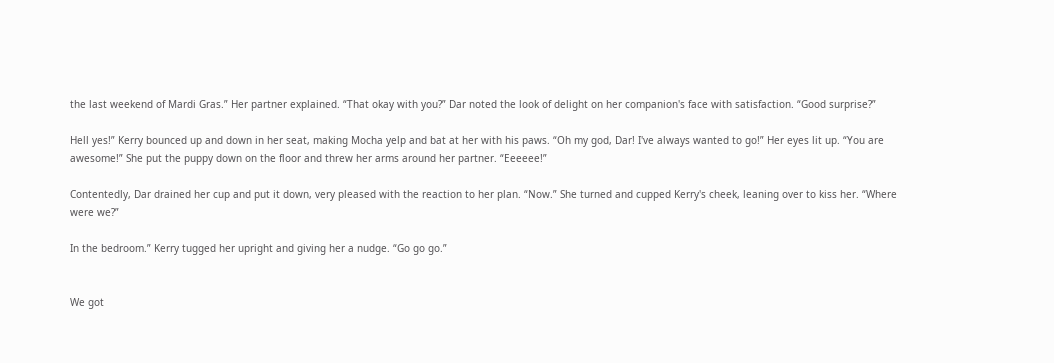the last weekend of Mardi Gras.” Her partner explained. “That okay with you?” Dar noted the look of delight on her companion's face with satisfaction. “Good surprise?”

Hell yes!” Kerry bounced up and down in her seat, making Mocha yelp and bat at her with his paws. “Oh my god, Dar! I've always wanted to go!” Her eyes lit up. “You are awesome!” She put the puppy down on the floor and threw her arms around her partner. “Eeeeee!”

Contentedly, Dar drained her cup and put it down, very pleased with the reaction to her plan. “Now.” She turned and cupped Kerry's cheek, leaning over to kiss her. “Where were we?”

In the bedroom.” Kerry tugged her upright and giving her a nudge. “Go go go.”


We got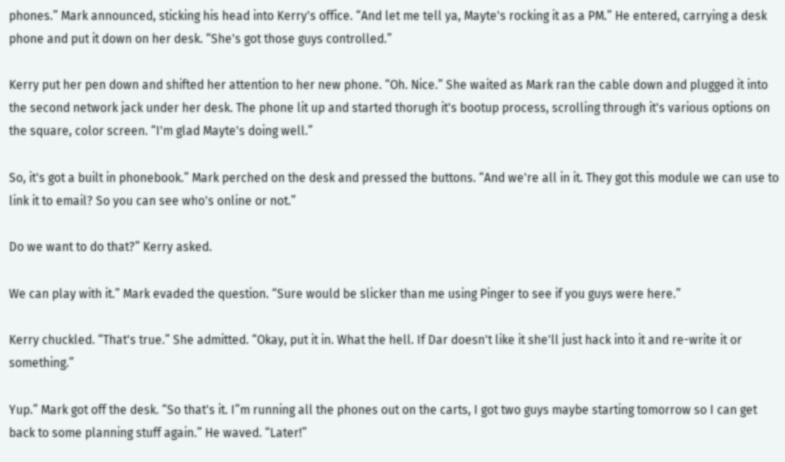phones.” Mark announced, sticking his head into Kerry's office. “And let me tell ya, Mayte's rocking it as a PM.” He entered, carrying a desk phone and put it down on her desk. “She's got those guys controlled.”

Kerry put her pen down and shifted her attention to her new phone. “Oh. Nice.” She waited as Mark ran the cable down and plugged it into the second network jack under her desk. The phone lit up and started thorugh it's bootup process, scrolling through it's various options on the square, color screen. “I'm glad Mayte's doing well.”

So, it's got a built in phonebook.” Mark perched on the desk and pressed the buttons. “And we're all in it. They got this module we can use to link it to email? So you can see who's online or not.”

Do we want to do that?” Kerry asked.

We can play with it.” Mark evaded the question. “Sure would be slicker than me using Pinger to see if you guys were here.”

Kerry chuckled. “That's true.” She admitted. “Okay, put it in. What the hell. If Dar doesn't like it she'll just hack into it and re-write it or something.”

Yup.” Mark got off the desk. “So that's it. I”m running all the phones out on the carts, I got two guys maybe starting tomorrow so I can get back to some planning stuff again.” He waved. “Later!”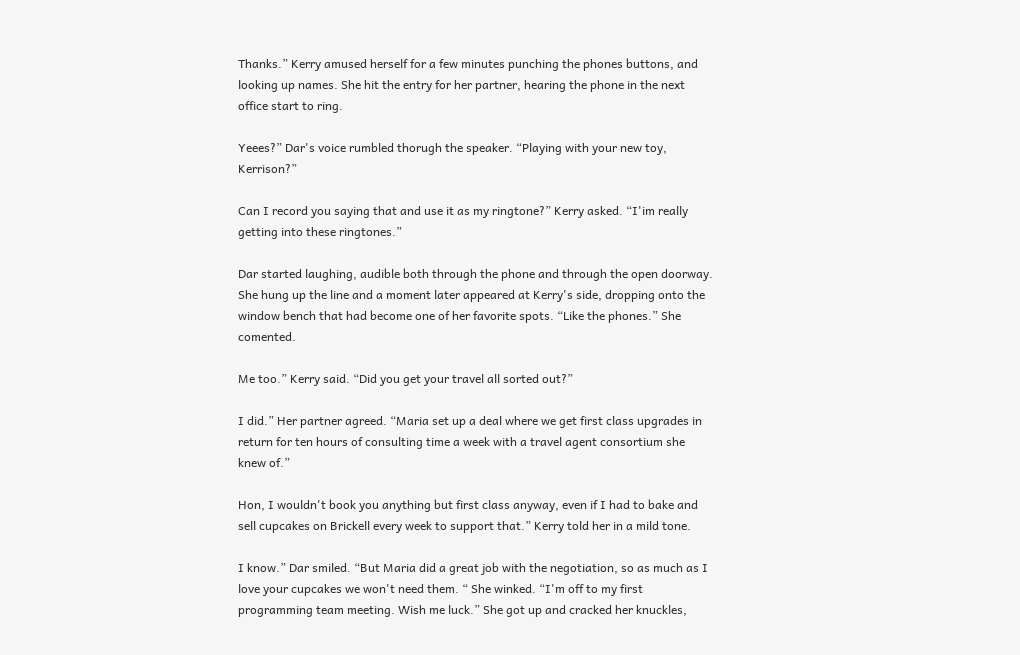Thanks.” Kerry amused herself for a few minutes punching the phones buttons, and looking up names. She hit the entry for her partner, hearing the phone in the next office start to ring.

Yeees?” Dar's voice rumbled thorugh the speaker. “Playing with your new toy, Kerrison?”

Can I record you saying that and use it as my ringtone?” Kerry asked. “I'im really getting into these ringtones.”

Dar started laughing, audible both through the phone and through the open doorway. She hung up the line and a moment later appeared at Kerry's side, dropping onto the window bench that had become one of her favorite spots. “Like the phones.” She comented.

Me too.” Kerry said. “Did you get your travel all sorted out?”

I did.” Her partner agreed. “Maria set up a deal where we get first class upgrades in return for ten hours of consulting time a week with a travel agent consortium she knew of.”

Hon, I wouldn't book you anything but first class anyway, even if I had to bake and sell cupcakes on Brickell every week to support that.” Kerry told her in a mild tone.

I know.” Dar smiled. “But Maria did a great job with the negotiation, so as much as I love your cupcakes we won't need them. “ She winked. “I'm off to my first programming team meeting. Wish me luck.” She got up and cracked her knuckles,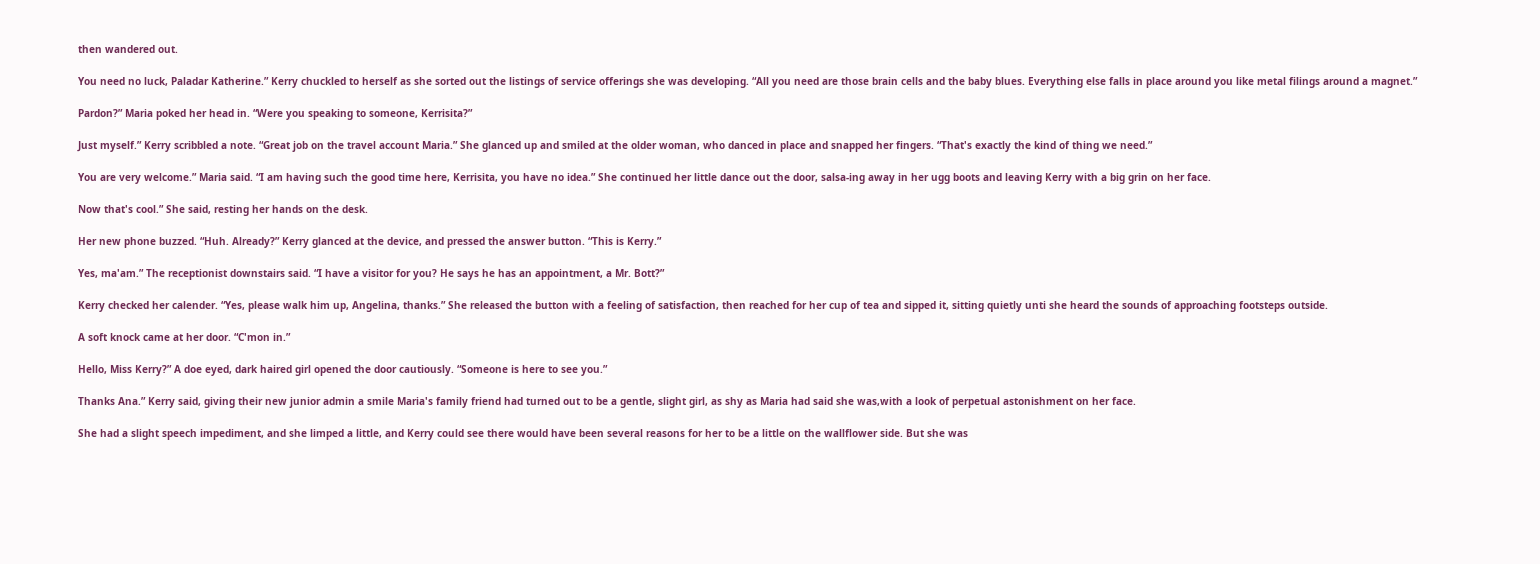then wandered out.

You need no luck, Paladar Katherine.” Kerry chuckled to herself as she sorted out the listings of service offerings she was developing. “All you need are those brain cells and the baby blues. Everything else falls in place around you like metal filings around a magnet.”

Pardon?” Maria poked her head in. “Were you speaking to someone, Kerrisita?”

Just myself.” Kerry scribbled a note. “Great job on the travel account Maria.” She glanced up and smiled at the older woman, who danced in place and snapped her fingers. “That's exactly the kind of thing we need.”

You are very welcome.” Maria said. “I am having such the good time here, Kerrisita, you have no idea.” She continued her little dance out the door, salsa-ing away in her ugg boots and leaving Kerry with a big grin on her face.

Now that's cool.” She said, resting her hands on the desk.

Her new phone buzzed. “Huh. Already?” Kerry glanced at the device, and pressed the answer button. “This is Kerry.”

Yes, ma'am.” The receptionist downstairs said. “I have a visitor for you? He says he has an appointment, a Mr. Bott?”

Kerry checked her calender. “Yes, please walk him up, Angelina, thanks.” She released the button with a feeling of satisfaction, then reached for her cup of tea and sipped it, sitting quietly unti she heard the sounds of approaching footsteps outside.

A soft knock came at her door. “C'mon in.”

Hello, Miss Kerry?” A doe eyed, dark haired girl opened the door cautiously. “Someone is here to see you.”

Thanks Ana.” Kerry said, giving their new junior admin a smile Maria's family friend had turned out to be a gentle, slight girl, as shy as Maria had said she was,with a look of perpetual astonishment on her face.

She had a slight speech impediment, and she limped a little, and Kerry could see there would have been several reasons for her to be a little on the wallflower side. But she was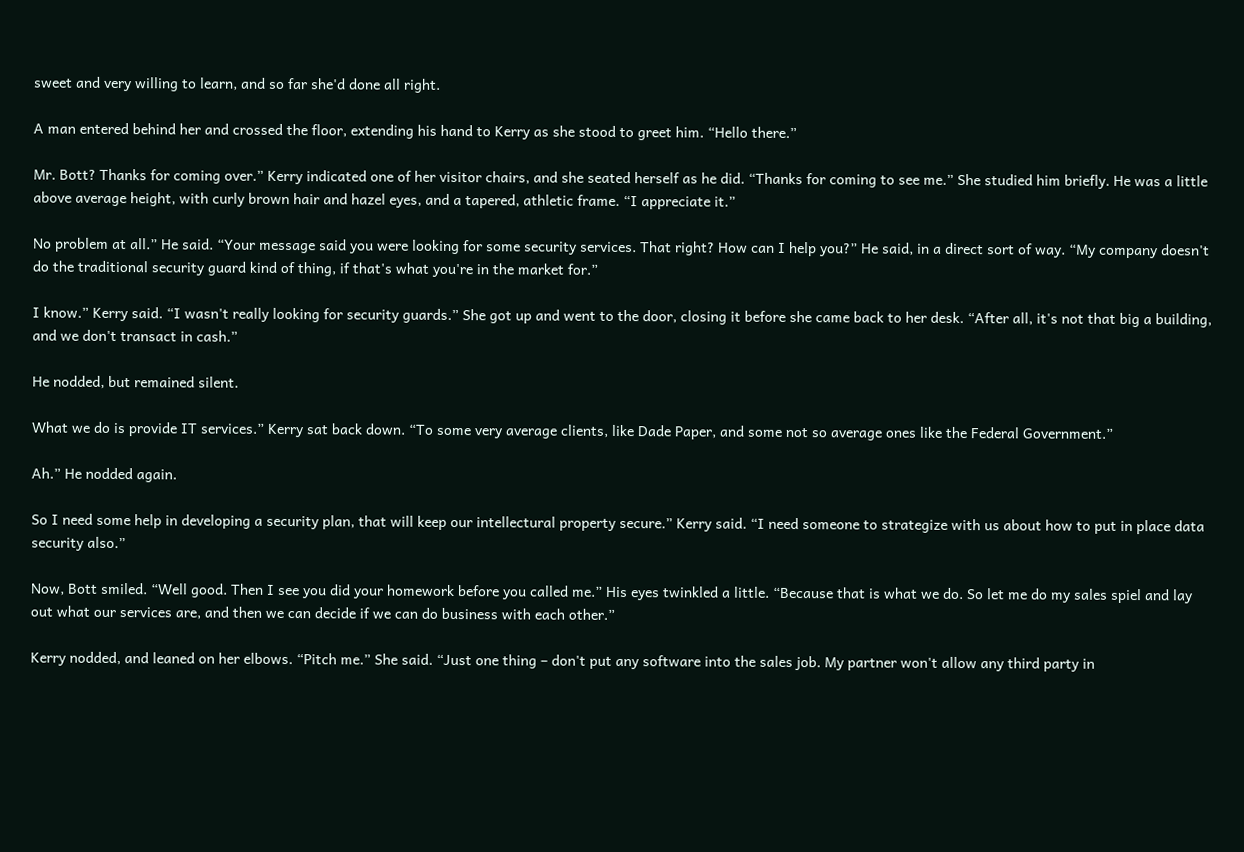sweet and very willing to learn, and so far she'd done all right.

A man entered behind her and crossed the floor, extending his hand to Kerry as she stood to greet him. “Hello there.”

Mr. Bott? Thanks for coming over.” Kerry indicated one of her visitor chairs, and she seated herself as he did. “Thanks for coming to see me.” She studied him briefly. He was a little above average height, with curly brown hair and hazel eyes, and a tapered, athletic frame. “I appreciate it.”

No problem at all.” He said. “Your message said you were looking for some security services. That right? How can I help you?” He said, in a direct sort of way. “My company doesn't do the traditional security guard kind of thing, if that's what you're in the market for.”

I know.” Kerry said. “I wasn't really looking for security guards.” She got up and went to the door, closing it before she came back to her desk. “After all, it's not that big a building, and we don't transact in cash.”

He nodded, but remained silent.

What we do is provide IT services.” Kerry sat back down. “To some very average clients, like Dade Paper, and some not so average ones like the Federal Government.”

Ah.” He nodded again.

So I need some help in developing a security plan, that will keep our intellectural property secure.” Kerry said. “I need someone to strategize with us about how to put in place data security also.”

Now, Bott smiled. “Well good. Then I see you did your homework before you called me.” His eyes twinkled a little. “Because that is what we do. So let me do my sales spiel and lay out what our services are, and then we can decide if we can do business with each other.”

Kerry nodded, and leaned on her elbows. “Pitch me.” She said. “Just one thing – don't put any software into the sales job. My partner won't allow any third party in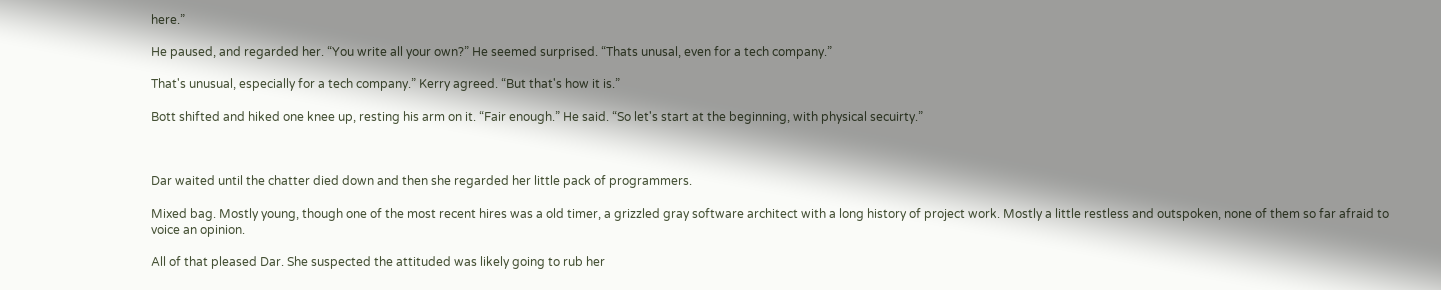here.”

He paused, and regarded her. “You write all your own?” He seemed surprised. “Thats unusal, even for a tech company.”

That's unusual, especially for a tech company.” Kerry agreed. “But that's how it is.”

Bott shifted and hiked one knee up, resting his arm on it. “Fair enough.” He said. “So let's start at the beginning, with physical secuirty.”



Dar waited until the chatter died down and then she regarded her little pack of programmers.

Mixed bag. Mostly young, though one of the most recent hires was a old timer, a grizzled gray software architect with a long history of project work. Mostly a little restless and outspoken, none of them so far afraid to voice an opinion.

All of that pleased Dar. She suspected the attituded was likely going to rub her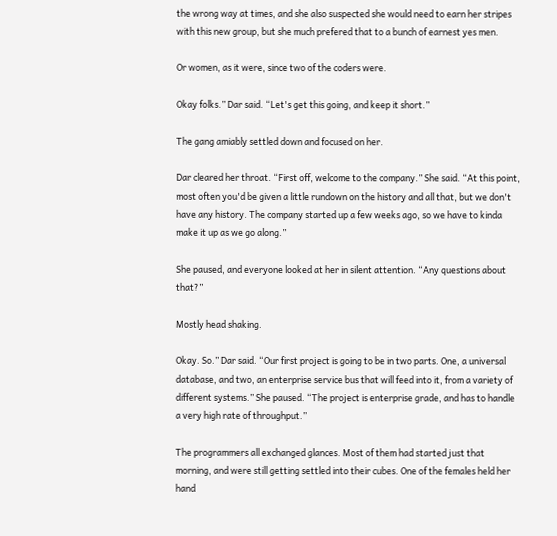the wrong way at times, and she also suspected she would need to earn her stripes with this new group, but she much prefered that to a bunch of earnest yes men.

Or women, as it were, since two of the coders were.

Okay folks.” Dar said. “Let's get this going, and keep it short.”

The gang amiably settled down and focused on her.

Dar cleared her throat. “First off, welcome to the company.” She said. “At this point, most often you'd be given a little rundown on the history and all that, but we don't have any history. The company started up a few weeks ago, so we have to kinda make it up as we go along.”

She paused, and everyone looked at her in silent attention. “Any questions about that?”

Mostly head shaking.

Okay. So.” Dar said. “Our first project is going to be in two parts. One, a universal database, and two, an enterprise service bus that will feed into it, from a variety of different systems.” She paused. “The project is enterprise grade, and has to handle a very high rate of throughput.”

The programmers all exchanged glances. Most of them had started just that morning, and were still getting settled into their cubes. One of the females held her hand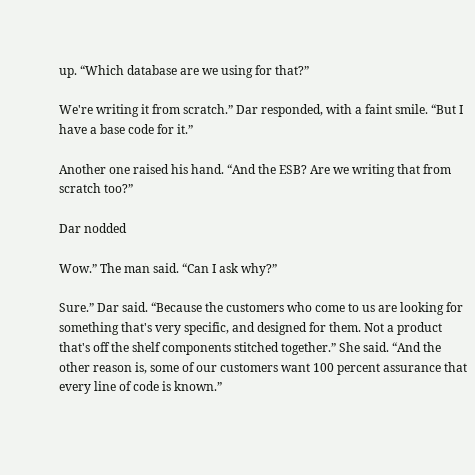up. “Which database are we using for that?”

We're writing it from scratch.” Dar responded, with a faint smile. “But I have a base code for it.”

Another one raised his hand. “And the ESB? Are we writing that from scratch too?”

Dar nodded

Wow.” The man said. “Can I ask why?”

Sure.” Dar said. “Because the customers who come to us are looking for something that's very specific, and designed for them. Not a product that's off the shelf components stitched together.” She said. “And the other reason is, some of our customers want 100 percent assurance that every line of code is known.”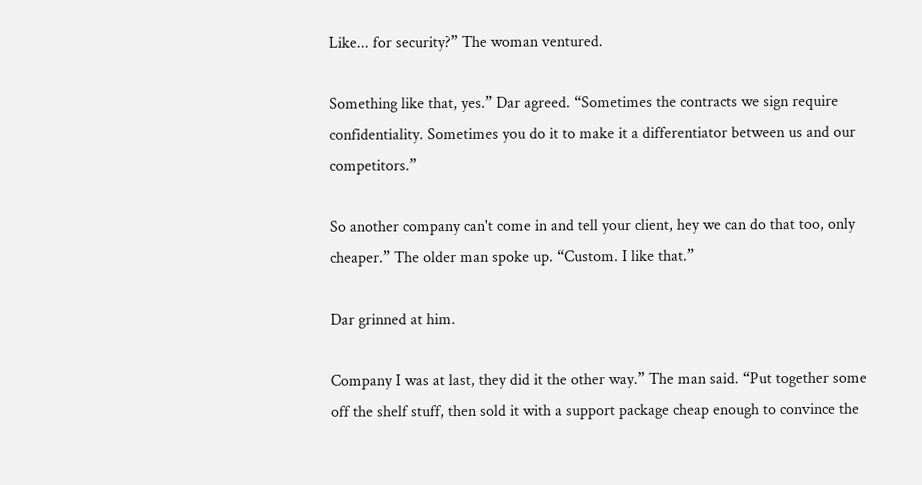Like... for security?” The woman ventured.

Something like that, yes.” Dar agreed. “Sometimes the contracts we sign require confidentiality. Sometimes you do it to make it a differentiator between us and our competitors.”

So another company can't come in and tell your client, hey we can do that too, only cheaper.” The older man spoke up. “Custom. I like that.”

Dar grinned at him.

Company I was at last, they did it the other way.” The man said. “Put together some off the shelf stuff, then sold it with a support package cheap enough to convince the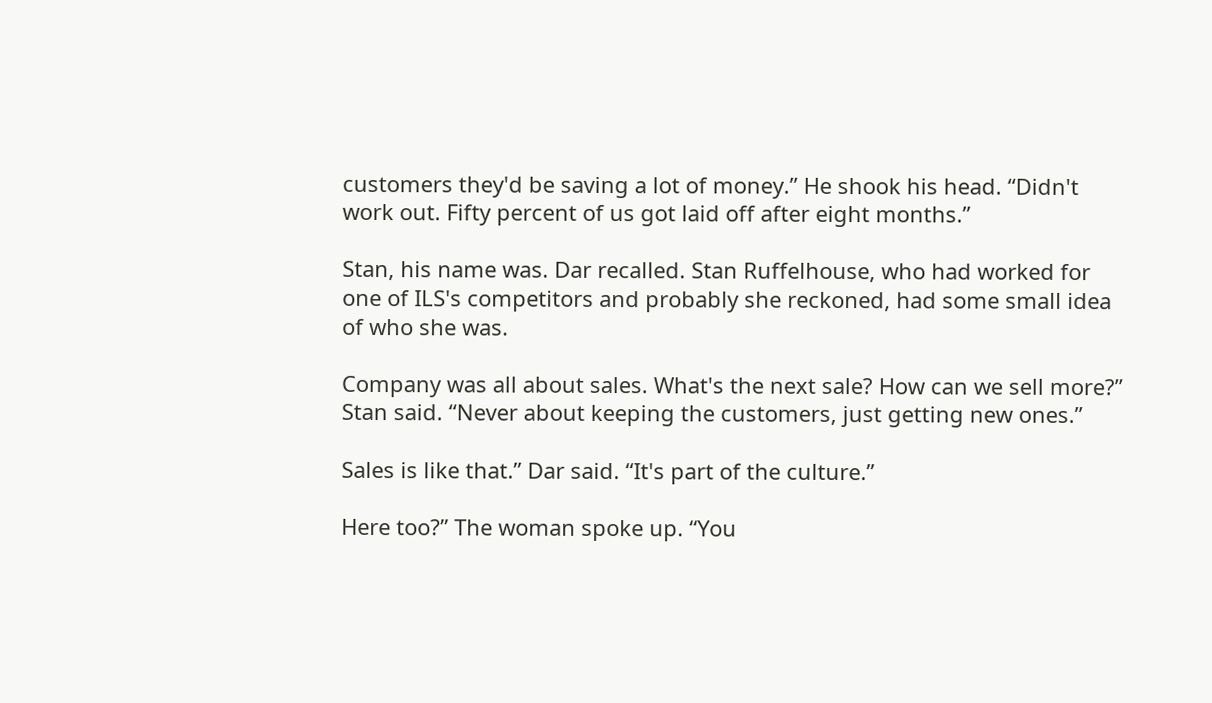customers they'd be saving a lot of money.” He shook his head. “Didn't work out. Fifty percent of us got laid off after eight months.”

Stan, his name was. Dar recalled. Stan Ruffelhouse, who had worked for one of ILS's competitors and probably she reckoned, had some small idea of who she was.

Company was all about sales. What's the next sale? How can we sell more?” Stan said. “Never about keeping the customers, just getting new ones.”

Sales is like that.” Dar said. “It's part of the culture.”

Here too?” The woman spoke up. “You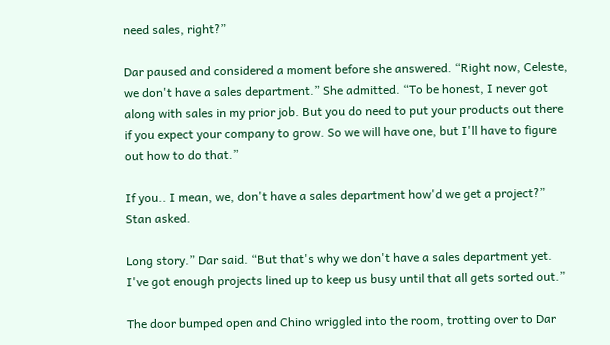need sales, right?”

Dar paused and considered a moment before she answered. “Right now, Celeste, we don't have a sales department.” She admitted. “To be honest, I never got along with sales in my prior job. But you do need to put your products out there if you expect your company to grow. So we will have one, but I'll have to figure out how to do that.”

If you.. I mean, we, don't have a sales department how'd we get a project?” Stan asked.

Long story.” Dar said. “But that's why we don't have a sales department yet. I've got enough projects lined up to keep us busy until that all gets sorted out.”

The door bumped open and Chino wriggled into the room, trotting over to Dar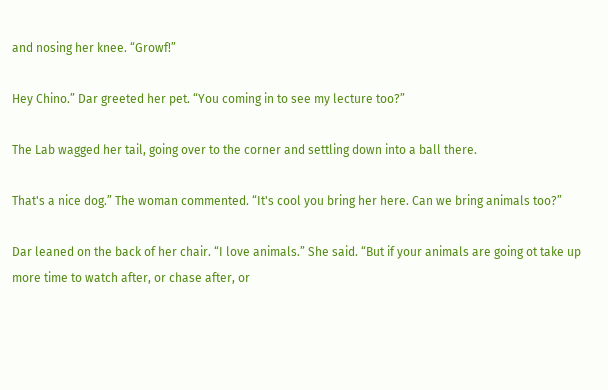and nosing her knee. “Growf!”

Hey Chino.” Dar greeted her pet. “You coming in to see my lecture too?”

The Lab wagged her tail, going over to the corner and settling down into a ball there.

That's a nice dog.” The woman commented. “It's cool you bring her here. Can we bring animals too?”

Dar leaned on the back of her chair. “I love animals.” She said. “But if your animals are going ot take up more time to watch after, or chase after, or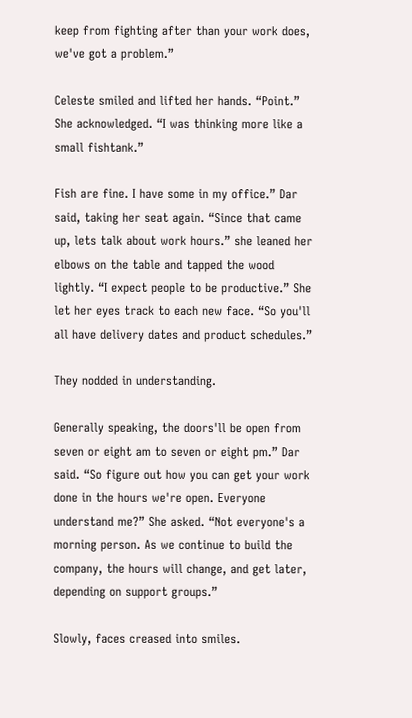keep from fighting after than your work does, we've got a problem.”

Celeste smiled and lifted her hands. “Point.” She acknowledged. “I was thinking more like a small fishtank.”

Fish are fine. I have some in my office.” Dar said, taking her seat again. “Since that came up, lets talk about work hours.” she leaned her elbows on the table and tapped the wood lightly. “I expect people to be productive.” She let her eyes track to each new face. “So you'll all have delivery dates and product schedules.”

They nodded in understanding.

Generally speaking, the doors'll be open from seven or eight am to seven or eight pm.” Dar said. “So figure out how you can get your work done in the hours we're open. Everyone understand me?” She asked. “Not everyone's a morning person. As we continue to build the company, the hours will change, and get later, depending on support groups.”

Slowly, faces creased into smiles.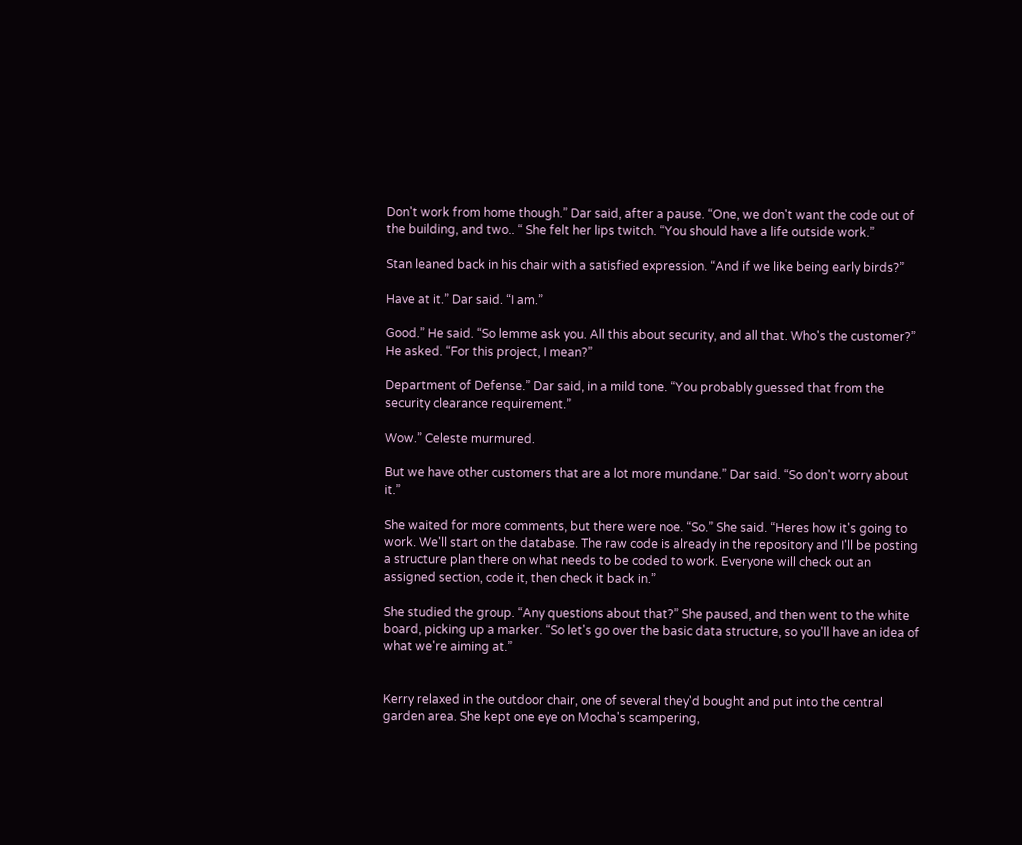Don't work from home though.” Dar said, after a pause. “One, we don't want the code out of the building, and two.. “ She felt her lips twitch. “You should have a life outside work.”

Stan leaned back in his chair with a satisfied expression. “And if we like being early birds?”

Have at it.” Dar said. “I am.”

Good.” He said. “So lemme ask you. All this about security, and all that. Who's the customer?” He asked. “For this project, I mean?”

Department of Defense.” Dar said, in a mild tone. “You probably guessed that from the security clearance requirement.”

Wow.” Celeste murmured.

But we have other customers that are a lot more mundane.” Dar said. “So don't worry about it.”

She waited for more comments, but there were noe. “So.” She said. “Heres how it's going to work. We'll start on the database. The raw code is already in the repository and I'll be posting a structure plan there on what needs to be coded to work. Everyone will check out an assigned section, code it, then check it back in.”

She studied the group. “Any questions about that?” She paused, and then went to the white board, picking up a marker. “So let's go over the basic data structure, so you'll have an idea of what we're aiming at.”


Kerry relaxed in the outdoor chair, one of several they'd bought and put into the central garden area. She kept one eye on Mocha's scampering,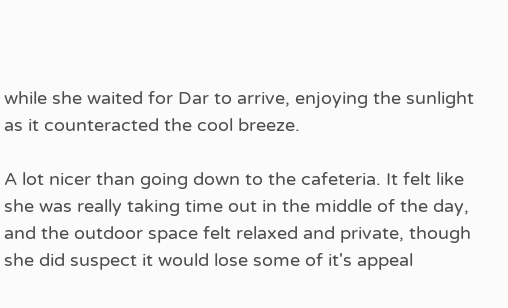while she waited for Dar to arrive, enjoying the sunlight as it counteracted the cool breeze.

A lot nicer than going down to the cafeteria. It felt like she was really taking time out in the middle of the day, and the outdoor space felt relaxed and private, though she did suspect it would lose some of it's appeal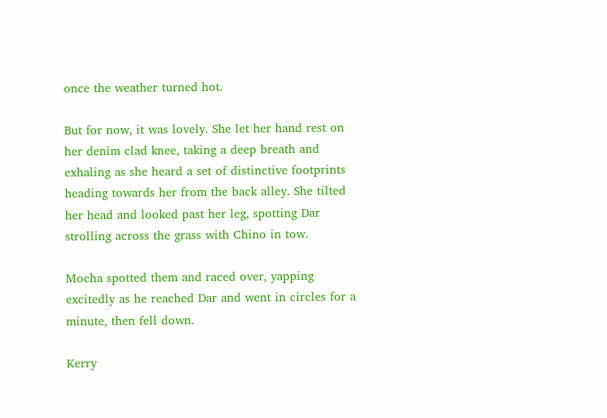once the weather turned hot.

But for now, it was lovely. She let her hand rest on her denim clad knee, taking a deep breath and exhaling as she heard a set of distinctive footprints heading towards her from the back alley. She tilted her head and looked past her leg, spotting Dar strolling across the grass with Chino in tow.

Mocha spotted them and raced over, yapping excitedly as he reached Dar and went in circles for a minute, then fell down.

Kerry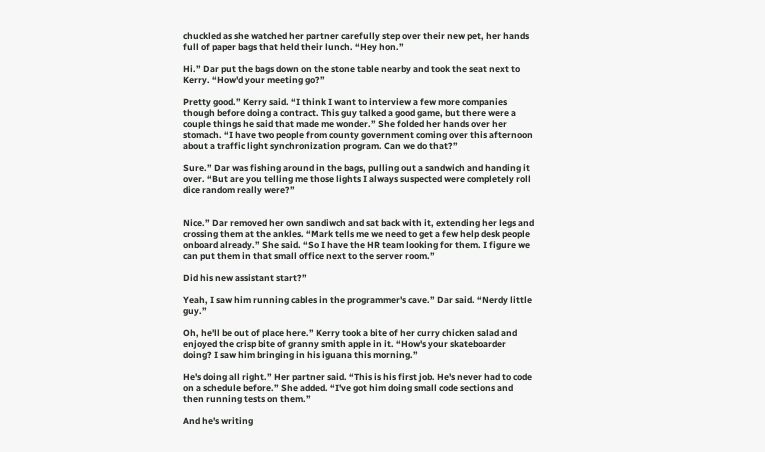chuckled as she watched her partner carefully step over their new pet, her hands full of paper bags that held their lunch. “Hey hon.”

Hi.” Dar put the bags down on the stone table nearby and took the seat next to Kerry. “How'd your meeting go?”

Pretty good.” Kerry said. “I think I want to interview a few more companies though before doing a contract. This guy talked a good game, but there were a couple things he said that made me wonder.” She folded her hands over her stomach. “I have two people from county government coming over this afternoon about a traffic light synchronization program. Can we do that?”

Sure.” Dar was fishing around in the bags, pulling out a sandwich and handing it over. “But are you telling me those lights I always suspected were completely roll dice random really were?”


Nice.” Dar removed her own sandiwch and sat back with it, extending her legs and crossing them at the ankles. “Mark tells me we need to get a few help desk people onboard already.” She said. “So I have the HR team looking for them. I figure we can put them in that small office next to the server room.”

Did his new assistant start?”

Yeah, I saw him running cables in the programmer's cave.” Dar said. “Nerdy little guy.”

Oh, he'll be out of place here.” Kerry took a bite of her curry chicken salad and enjoyed the crisp bite of granny smith apple in it. “How's your skateboarder doing? I saw him bringing in his iguana this morning.”

He's doing all right.” Her partner said. “This is his first job. He's never had to code on a schedule before.” She added. “I've got him doing small code sections and then running tests on them.”

And he's writing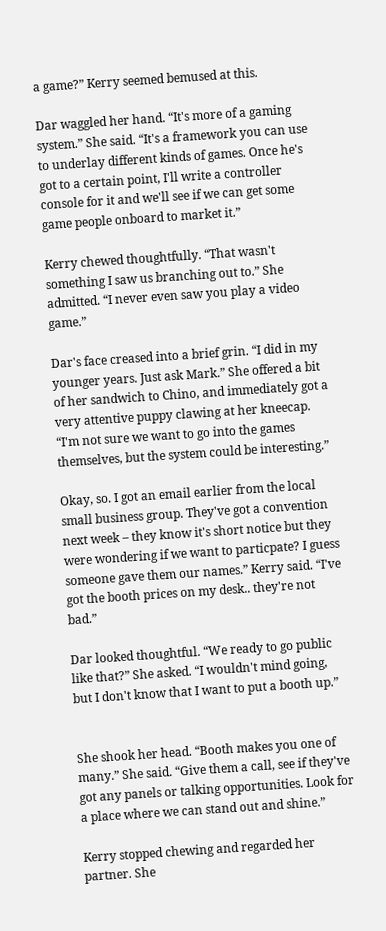a game?” Kerry seemed bemused at this.

Dar waggled her hand. “It's more of a gaming system.” She said. “It's a framework you can use to underlay different kinds of games. Once he's got to a certain point, I'll write a controller console for it and we'll see if we can get some game people onboard to market it.”

Kerry chewed thoughtfully. “That wasn't something I saw us branching out to.” She admitted. “I never even saw you play a video game.”

Dar's face creased into a brief grin. “I did in my younger years. Just ask Mark.” She offered a bit of her sandwich to Chino, and immediately got a very attentive puppy clawing at her kneecap. “I'm not sure we want to go into the games themselves, but the system could be interesting.”

Okay, so. I got an email earlier from the local small business group. They've got a convention next week – they know it's short notice but they were wondering if we want to particpate? I guess someone gave them our names.” Kerry said. “I've got the booth prices on my desk.. they're not bad.”

Dar looked thoughtful. “We ready to go public like that?” She asked. “I wouldn't mind going, but I don't know that I want to put a booth up.”


She shook her head. “Booth makes you one of many.” She said. “Give them a call, see if they've got any panels or talking opportunities. Look for a place where we can stand out and shine.”

Kerry stopped chewing and regarded her partner. She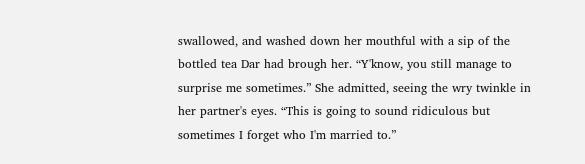swallowed, and washed down her mouthful with a sip of the bottled tea Dar had brough her. “Y'know, you still manage to surprise me sometimes.” She admitted, seeing the wry twinkle in her partner's eyes. “This is going to sound ridiculous but sometimes I forget who I'm married to.”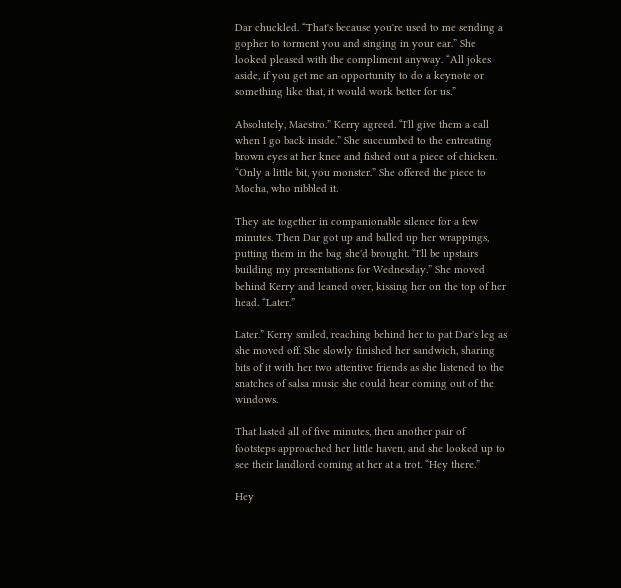Dar chuckled. “That's because you're used to me sending a gopher to torment you and singing in your ear.” She looked pleased with the compliment anyway. “All jokes aside, if you get me an opportunity to do a keynote or something like that, it would work better for us.”

Absolutely, Maestro.” Kerry agreed. “I'll give them a call when I go back inside.” She succumbed to the entreating brown eyes at her knee and fished out a piece of chicken. “Only a little bit, you monster.” She offered the piece to Mocha, who nibbled it.

They ate together in companionable silence for a few minutes. Then Dar got up and balled up her wrappings, putting them in the bag she'd brought. “I'll be upstairs building my presentations for Wednesday.” She moved behind Kerry and leaned over, kissing her on the top of her head. “Later.”

Later.” Kerry smiled, reaching behind her to pat Dar's leg as she moved off. She slowly finished her sandwich, sharing bits of it with her two attentive friends as she listened to the snatches of salsa music she could hear coming out of the windows.

That lasted all of five minutes, then another pair of footsteps approached her little haven, and she looked up to see their landlord coming at her at a trot. “Hey there.”

Hey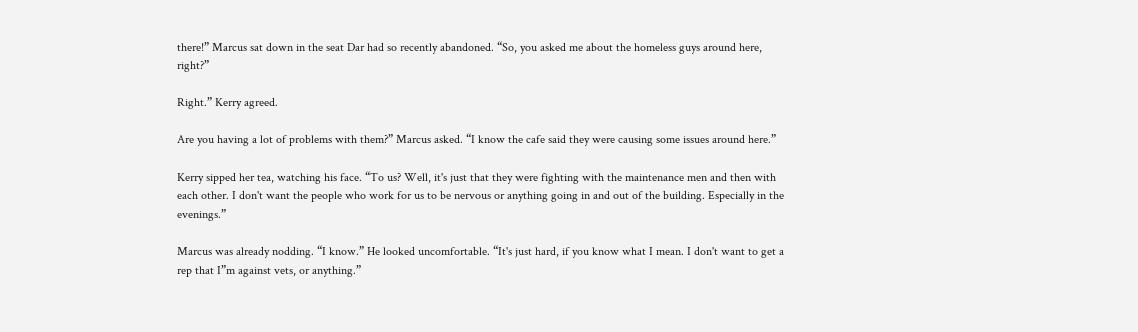there!” Marcus sat down in the seat Dar had so recently abandoned. “So, you asked me about the homeless guys around here, right?”

Right.” Kerry agreed.

Are you having a lot of problems with them?” Marcus asked. “I know the cafe said they were causing some issues around here.”

Kerry sipped her tea, watching his face. “To us? Well, it's just that they were fighting with the maintenance men and then with each other. I don't want the people who work for us to be nervous or anything going in and out of the building. Especially in the evenings.”

Marcus was already nodding. “I know.” He looked uncomfortable. “It's just hard, if you know what I mean. I don't want to get a rep that I”m against vets, or anything.”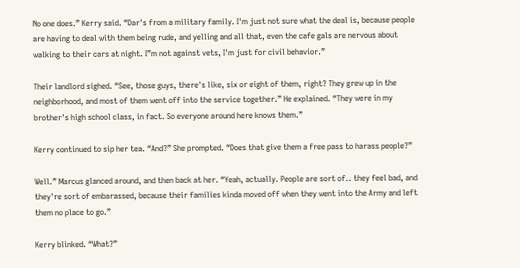No one does.” Kerry said. “Dar's from a military family. I'm just not sure what the deal is, because people are having to deal with them being rude, and yelling and all that, even the cafe gals are nervous about walking to their cars at night. I”m not against vets, I'm just for civil behavior.”

Their landlord sighed. “See, those guys, there's like, six or eight of them, right? They grew up in the neighborhood, and most of them went off into the service together.” He explained. “They were in my brother's high school class, in fact. So everyone around here knows them.”

Kerry continued to sip her tea. “And?” She prompted. “Does that give them a free pass to harass people?”

Well.” Marcus glanced around, and then back at her. “Yeah, actually. People are sort of.. they feel bad, and they're sort of embarassed, because their families kinda moved off when they went into the Army and left them no place to go.”

Kerry blinked. “What?”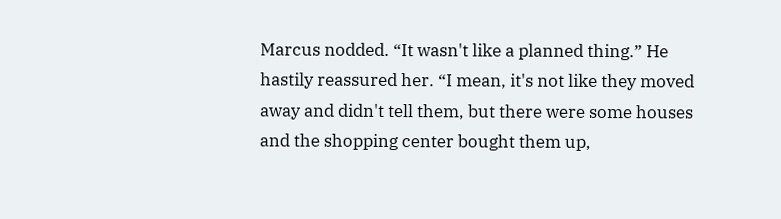Marcus nodded. “It wasn't like a planned thing.” He hastily reassured her. “I mean, it's not like they moved away and didn't tell them, but there were some houses and the shopping center bought them up,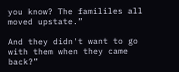you know? The famililes all moved upstate.”

And they didn't want to go with them when they came back?”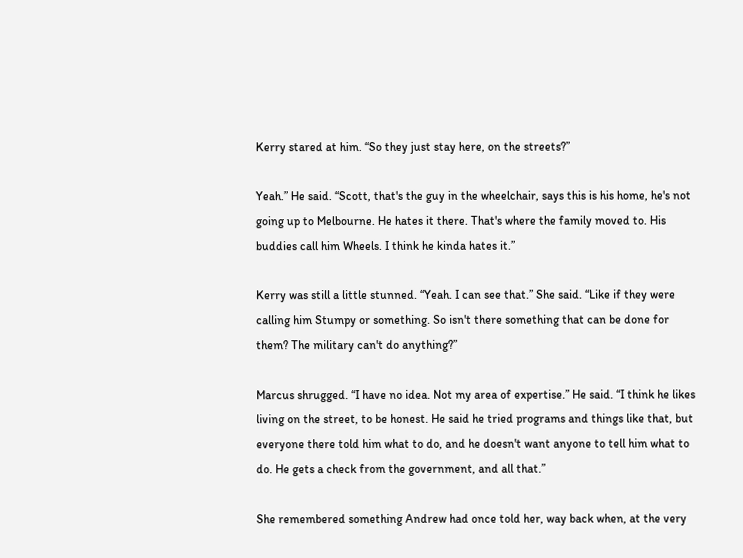Kerry stared at him. “So they just stay here, on the streets?”

Yeah.” He said. “Scott, that's the guy in the wheelchair, says this is his home, he's not going up to Melbourne. He hates it there. That's where the family moved to. His buddies call him Wheels. I think he kinda hates it.”

Kerry was still a little stunned. “Yeah. I can see that.” She said. “Like if they were calling him Stumpy or something. So isn't there something that can be done for them? The military can't do anything?”

Marcus shrugged. “I have no idea. Not my area of expertise.” He said. “I think he likes living on the street, to be honest. He said he tried programs and things like that, but everyone there told him what to do, and he doesn't want anyone to tell him what to do. He gets a check from the government, and all that.”

She remembered something Andrew had once told her, way back when, at the very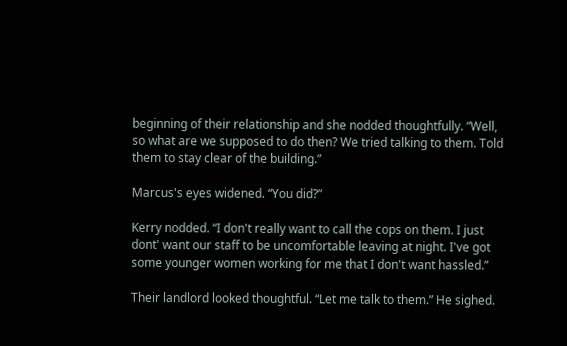beginning of their relationship and she nodded thoughtfully. “Well, so what are we supposed to do then? We tried talking to them. Told them to stay clear of the building.”

Marcus's eyes widened. “You did?”

Kerry nodded. “I don't really want to call the cops on them. I just dont' want our staff to be uncomfortable leaving at night. I've got some younger women working for me that I don't want hassled.”

Their landlord looked thoughtful. “Let me talk to them.” He sighed.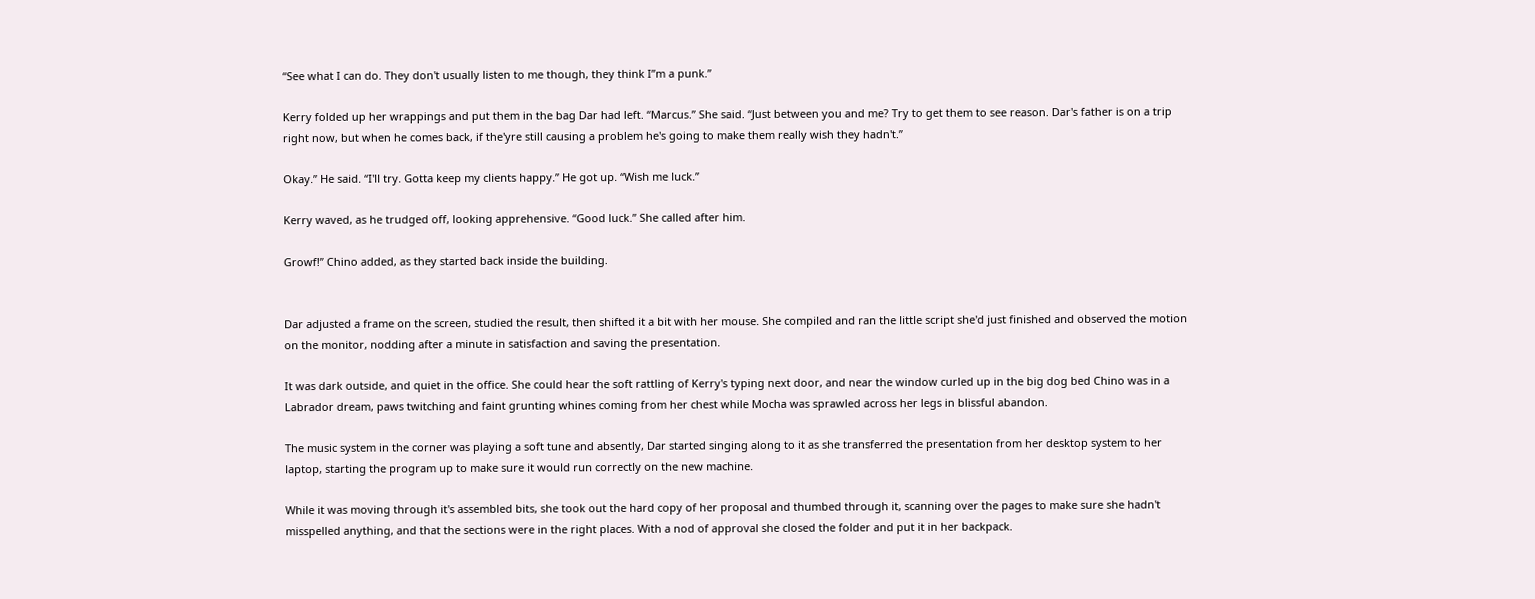“See what I can do. They don't usually listen to me though, they think I”m a punk.”

Kerry folded up her wrappings and put them in the bag Dar had left. “Marcus.” She said. “Just between you and me? Try to get them to see reason. Dar's father is on a trip right now, but when he comes back, if the'yre still causing a problem he's going to make them really wish they hadn't.”

Okay.” He said. “I'll try. Gotta keep my clients happy.” He got up. “Wish me luck.”

Kerry waved, as he trudged off, looking apprehensive. “Good luck.” She called after him.

Growf!” Chino added, as they started back inside the building.


Dar adjusted a frame on the screen, studied the result, then shifted it a bit with her mouse. She compiled and ran the little script she'd just finished and observed the motion on the monitor, nodding after a minute in satisfaction and saving the presentation.

It was dark outside, and quiet in the office. She could hear the soft rattling of Kerry's typing next door, and near the window curled up in the big dog bed Chino was in a Labrador dream, paws twitching and faint grunting whines coming from her chest while Mocha was sprawled across her legs in blissful abandon.

The music system in the corner was playing a soft tune and absently, Dar started singing along to it as she transferred the presentation from her desktop system to her laptop, starting the program up to make sure it would run correctly on the new machine.

While it was moving through it's assembled bits, she took out the hard copy of her proposal and thumbed through it, scanning over the pages to make sure she hadn't misspelled anything, and that the sections were in the right places. With a nod of approval she closed the folder and put it in her backpack.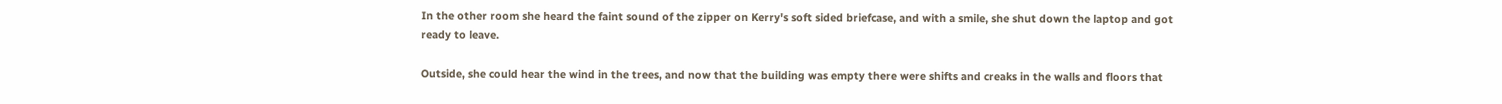In the other room she heard the faint sound of the zipper on Kerry's soft sided briefcase, and with a smile, she shut down the laptop and got ready to leave.

Outside, she could hear the wind in the trees, and now that the building was empty there were shifts and creaks in the walls and floors that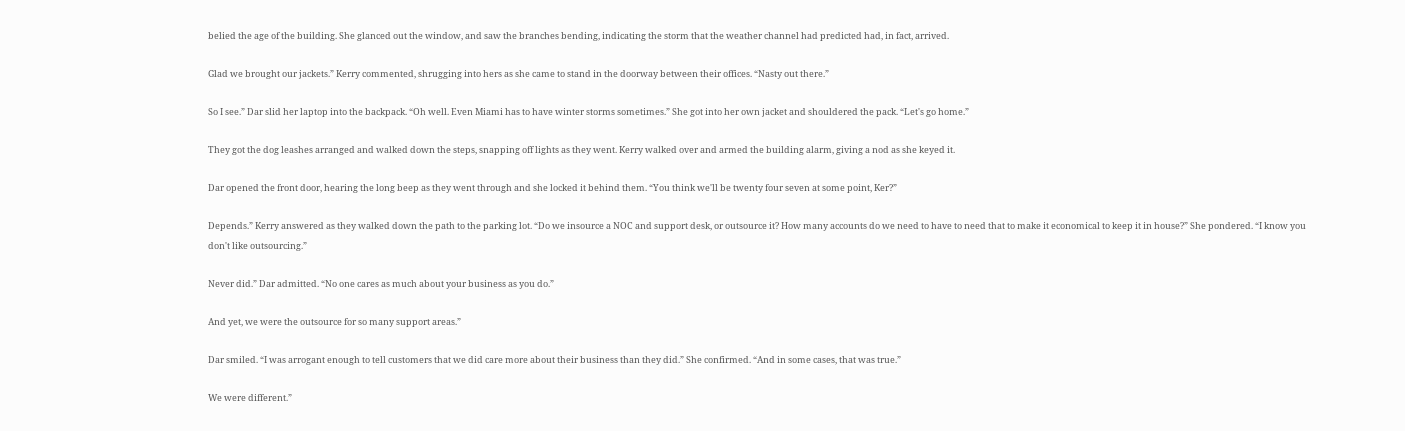belied the age of the building. She glanced out the window, and saw the branches bending, indicating the storm that the weather channel had predicted had, in fact, arrived.

Glad we brought our jackets.” Kerry commented, shrugging into hers as she came to stand in the doorway between their offices. “Nasty out there.”

So I see.” Dar slid her laptop into the backpack. “Oh well. Even Miami has to have winter storms sometimes.” She got into her own jacket and shouldered the pack. “Let's go home.”

They got the dog leashes arranged and walked down the steps, snapping off lights as they went. Kerry walked over and armed the building alarm, giving a nod as she keyed it.

Dar opened the front door, hearing the long beep as they went through and she locked it behind them. “You think we'll be twenty four seven at some point, Ker?”

Depends.” Kerry answered as they walked down the path to the parking lot. “Do we insource a NOC and support desk, or outsource it? How many accounts do we need to have to need that to make it economical to keep it in house?” She pondered. “I know you don't like outsourcing.”

Never did.” Dar admitted. “No one cares as much about your business as you do.”

And yet, we were the outsource for so many support areas.”

Dar smiled. “I was arrogant enough to tell customers that we did care more about their business than they did.” She confirmed. “And in some cases, that was true.”

We were different.”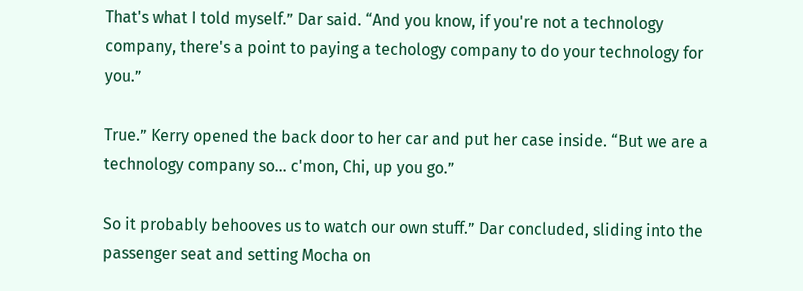That's what I told myself.” Dar said. “And you know, if you're not a technology company, there's a point to paying a techology company to do your technology for you.”

True.” Kerry opened the back door to her car and put her case inside. “But we are a technology company so... c'mon, Chi, up you go.”

So it probably behooves us to watch our own stuff.” Dar concluded, sliding into the passenger seat and setting Mocha on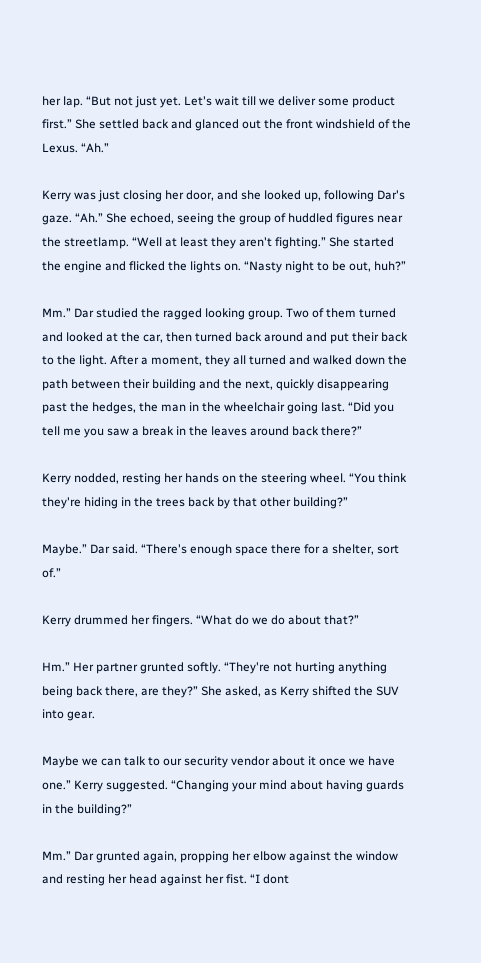her lap. “But not just yet. Let's wait till we deliver some product first.” She settled back and glanced out the front windshield of the Lexus. “Ah.”

Kerry was just closing her door, and she looked up, following Dar's gaze. “Ah.” She echoed, seeing the group of huddled figures near the streetlamp. “Well at least they aren't fighting.” She started the engine and flicked the lights on. “Nasty night to be out, huh?”

Mm.” Dar studied the ragged looking group. Two of them turned and looked at the car, then turned back around and put their back to the light. After a moment, they all turned and walked down the path between their building and the next, quickly disappearing past the hedges, the man in the wheelchair going last. “Did you tell me you saw a break in the leaves around back there?”

Kerry nodded, resting her hands on the steering wheel. “You think they're hiding in the trees back by that other building?”

Maybe.” Dar said. “There's enough space there for a shelter, sort of.”

Kerry drummed her fingers. “What do we do about that?”

Hm.” Her partner grunted softly. “They're not hurting anything being back there, are they?” She asked, as Kerry shifted the SUV into gear.

Maybe we can talk to our security vendor about it once we have one.” Kerry suggested. “Changing your mind about having guards in the building?”

Mm.” Dar grunted again, propping her elbow against the window and resting her head against her fist. “I dont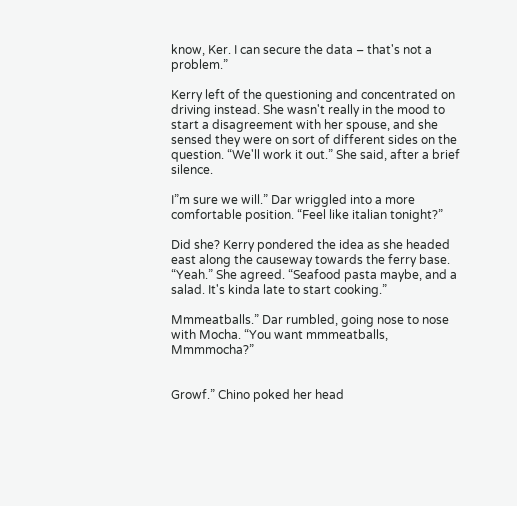know, Ker. I can secure the data – that's not a problem.”

Kerry left of the questioning and concentrated on driving instead. She wasn't really in the mood to start a disagreement with her spouse, and she sensed they were on sort of different sides on the question. “We'll work it out.” She said, after a brief silence.

I”m sure we will.” Dar wriggled into a more comfortable position. “Feel like italian tonight?”

Did she? Kerry pondered the idea as she headed east along the causeway towards the ferry base. “Yeah.” She agreed. “Seafood pasta maybe, and a salad. It's kinda late to start cooking.”

Mmmeatballs.” Dar rumbled, going nose to nose with Mocha. “You want mmmeatballs, Mmmmocha?”


Growf.” Chino poked her head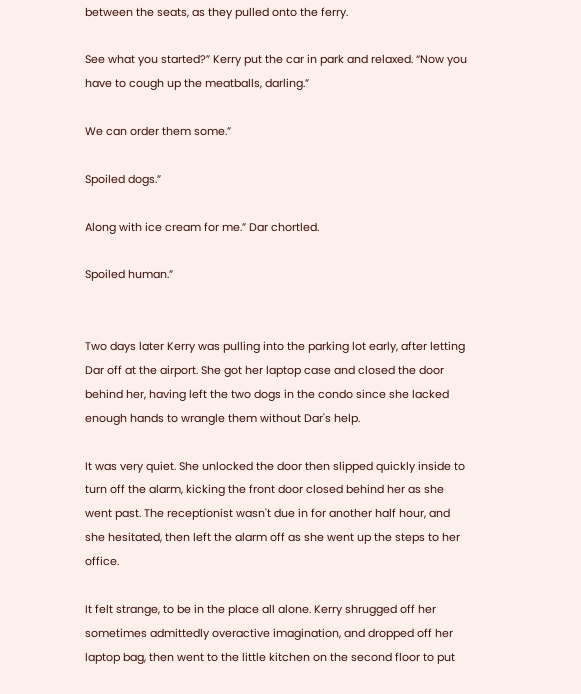between the seats, as they pulled onto the ferry.

See what you started?” Kerry put the car in park and relaxed. “Now you have to cough up the meatballs, darling.”

We can order them some.”

Spoiled dogs.”

Along with ice cream for me.” Dar chortled.

Spoiled human.”


Two days later Kerry was pulling into the parking lot early, after letting Dar off at the airport. She got her laptop case and closed the door behind her, having left the two dogs in the condo since she lacked enough hands to wrangle them without Dar's help.

It was very quiet. She unlocked the door then slipped quickly inside to turn off the alarm, kicking the front door closed behind her as she went past. The receptionist wasn't due in for another half hour, and she hesitated, then left the alarm off as she went up the steps to her office.

It felt strange, to be in the place all alone. Kerry shrugged off her sometimes admittedly overactive imagination, and dropped off her laptop bag, then went to the little kitchen on the second floor to put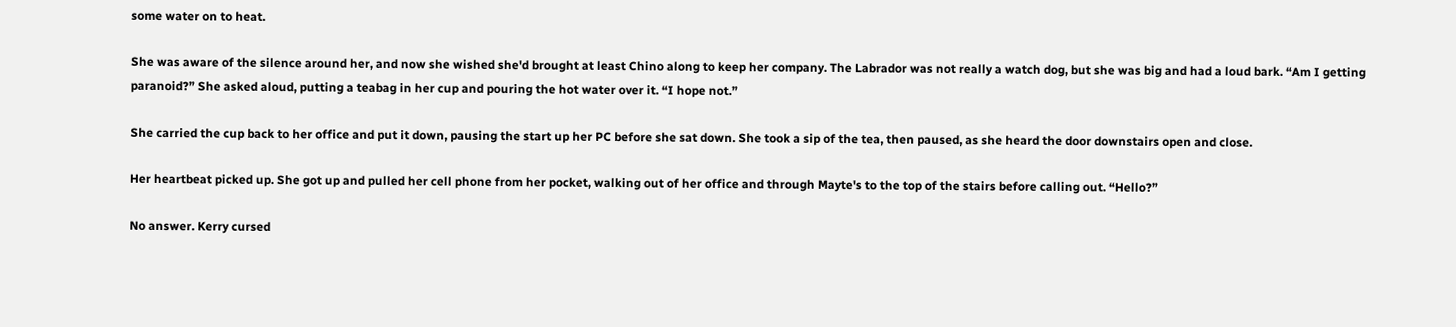some water on to heat.

She was aware of the silence around her, and now she wished she'd brought at least Chino along to keep her company. The Labrador was not really a watch dog, but she was big and had a loud bark. “Am I getting paranoid?” She asked aloud, putting a teabag in her cup and pouring the hot water over it. “I hope not.”

She carried the cup back to her office and put it down, pausing the start up her PC before she sat down. She took a sip of the tea, then paused, as she heard the door downstairs open and close.

Her heartbeat picked up. She got up and pulled her cell phone from her pocket, walking out of her office and through Mayte's to the top of the stairs before calling out. “Hello?”

No answer. Kerry cursed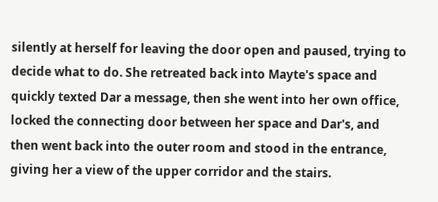silently at herself for leaving the door open and paused, trying to decide what to do. She retreated back into Mayte's space and quickly texted Dar a message, then she went into her own office, locked the connecting door between her space and Dar's, and then went back into the outer room and stood in the entrance, giving her a view of the upper corridor and the stairs.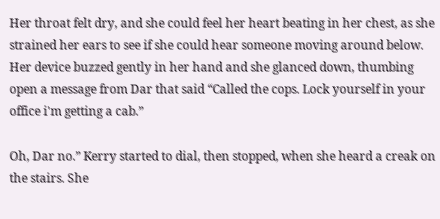Her throat felt dry, and she could feel her heart beating in her chest, as she strained her ears to see if she could hear someone moving around below. Her device buzzed gently in her hand and she glanced down, thumbing open a message from Dar that said “Called the cops. Lock yourself in your office i'm getting a cab.”

Oh, Dar no.” Kerry started to dial, then stopped, when she heard a creak on the stairs. She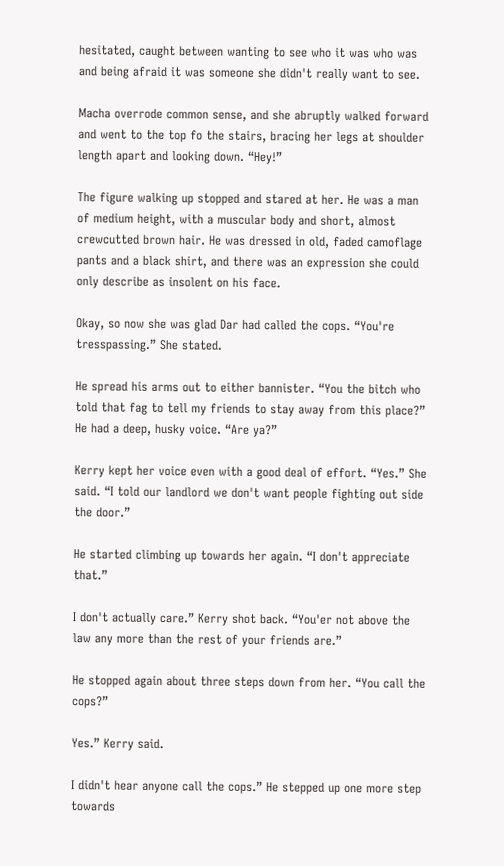hesitated, caught between wanting to see who it was who was and being afraid it was someone she didn't really want to see.

Macha overrode common sense, and she abruptly walked forward and went to the top fo the stairs, bracing her legs at shoulder length apart and looking down. “Hey!”

The figure walking up stopped and stared at her. He was a man of medium height, with a muscular body and short, almost crewcutted brown hair. He was dressed in old, faded camoflage pants and a black shirt, and there was an expression she could only describe as insolent on his face.

Okay, so now she was glad Dar had called the cops. “You're tresspassing.” She stated.

He spread his arms out to either bannister. “You the bitch who told that fag to tell my friends to stay away from this place?” He had a deep, husky voice. “Are ya?”

Kerry kept her voice even with a good deal of effort. “Yes.” She said. “I told our landlord we don't want people fighting out side the door.”

He started climbing up towards her again. “I don't appreciate that.”

I don't actually care.” Kerry shot back. “You'er not above the law any more than the rest of your friends are.”

He stopped again about three steps down from her. “You call the cops?”

Yes.” Kerry said.

I didn't hear anyone call the cops.” He stepped up one more step towards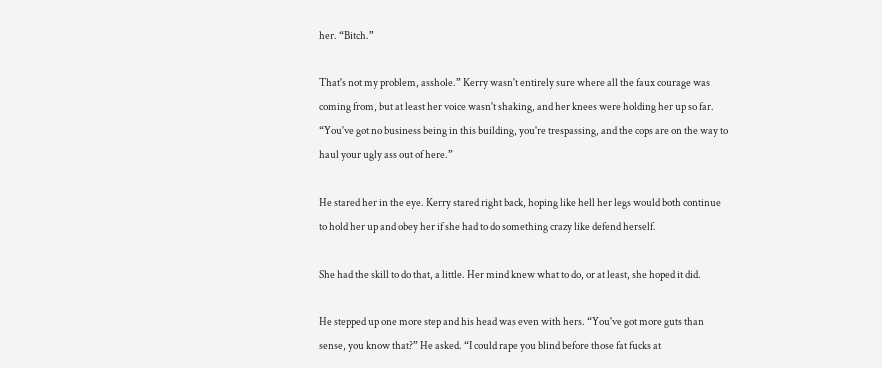her. “Bitch.”

That's not my problem, asshole.” Kerry wasn't entirely sure where all the faux courage was coming from, but at least her voice wasn't shaking, and her knees were holding her up so far. “You've got no business being in this building, you're trespassing, and the cops are on the way to haul your ugly ass out of here.”

He stared her in the eye. Kerry stared right back, hoping like hell her legs would both continue to hold her up and obey her if she had to do something crazy like defend herself.

She had the skill to do that, a little. Her mind knew what to do, or at least, she hoped it did.

He stepped up one more step and his head was even with hers. “You've got more guts than sense, you know that?” He asked. “I could rape you blind before those fat fucks at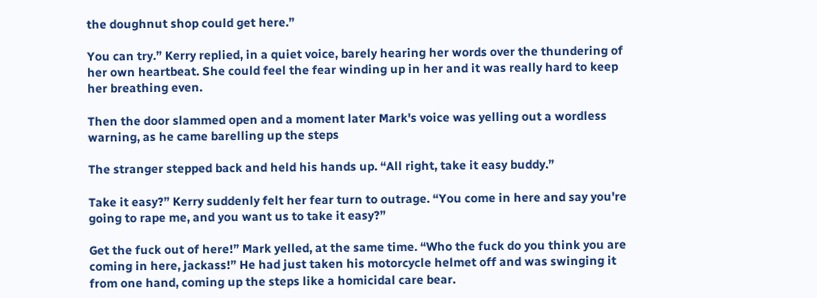the doughnut shop could get here.”

You can try.” Kerry replied, in a quiet voice, barely hearing her words over the thundering of her own heartbeat. She could feel the fear winding up in her and it was really hard to keep her breathing even.

Then the door slammed open and a moment later Mark's voice was yelling out a wordless warning, as he came barelling up the steps

The stranger stepped back and held his hands up. “All right, take it easy buddy.”

Take it easy?” Kerry suddenly felt her fear turn to outrage. “You come in here and say you're going to rape me, and you want us to take it easy?”

Get the fuck out of here!” Mark yelled, at the same time. “Who the fuck do you think you are coming in here, jackass!” He had just taken his motorcycle helmet off and was swinging it from one hand, coming up the steps like a homicidal care bear.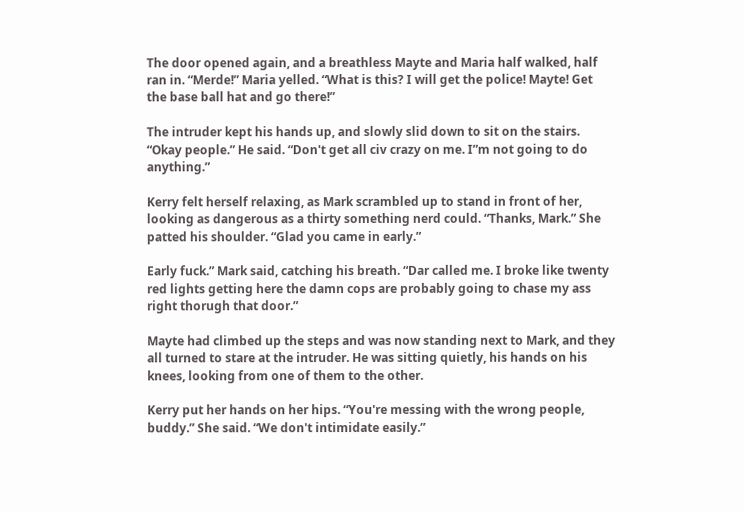The door opened again, and a breathless Mayte and Maria half walked, half ran in. “Merde!” Maria yelled. “What is this? I will get the police! Mayte! Get the base ball hat and go there!”

The intruder kept his hands up, and slowly slid down to sit on the stairs. “Okay people.” He said. “Don't get all civ crazy on me. I”m not going to do anything.”

Kerry felt herself relaxing, as Mark scrambled up to stand in front of her, looking as dangerous as a thirty something nerd could. “Thanks, Mark.” She patted his shoulder. “Glad you came in early.”

Early fuck.” Mark said, catching his breath. “Dar called me. I broke like twenty red lights getting here the damn cops are probably going to chase my ass right thorugh that door.”

Mayte had climbed up the steps and was now standing next to Mark, and they all turned to stare at the intruder. He was sitting quietly, his hands on his knees, looking from one of them to the other.

Kerry put her hands on her hips. “You're messing with the wrong people, buddy.” She said. “We don't intimidate easily.”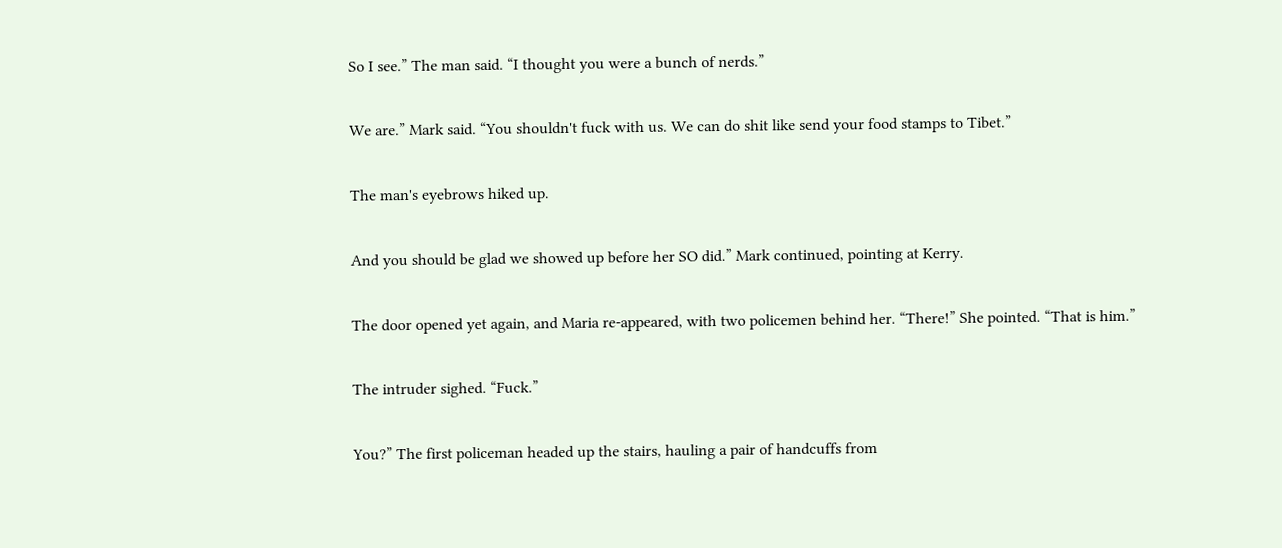So I see.” The man said. “I thought you were a bunch of nerds.”

We are.” Mark said. “You shouldn't fuck with us. We can do shit like send your food stamps to Tibet.”

The man's eyebrows hiked up.

And you should be glad we showed up before her SO did.” Mark continued, pointing at Kerry.

The door opened yet again, and Maria re-appeared, with two policemen behind her. “There!” She pointed. “That is him.”

The intruder sighed. “Fuck.”

You?” The first policeman headed up the stairs, hauling a pair of handcuffs from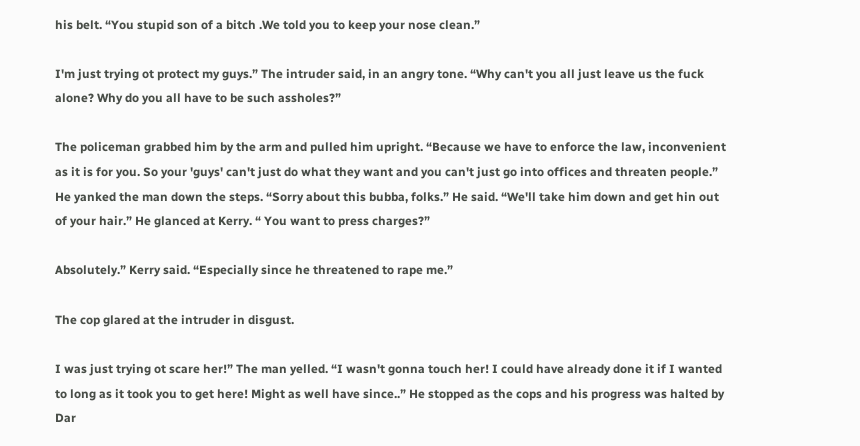his belt. “You stupid son of a bitch .We told you to keep your nose clean.”

I'm just trying ot protect my guys.” The intruder said, in an angry tone. “Why can't you all just leave us the fuck alone? Why do you all have to be such assholes?”

The policeman grabbed him by the arm and pulled him upright. “Because we have to enforce the law, inconvenient as it is for you. So your 'guys' can't just do what they want and you can't just go into offices and threaten people.” He yanked the man down the steps. “Sorry about this bubba, folks.” He said. “We'll take him down and get hin out of your hair.” He glanced at Kerry. “ You want to press charges?”

Absolutely.” Kerry said. “Especially since he threatened to rape me.”

The cop glared at the intruder in disgust.

I was just trying ot scare her!” The man yelled. “I wasn't gonna touch her! I could have already done it if I wanted to long as it took you to get here! Might as well have since..” He stopped as the cops and his progress was halted by Dar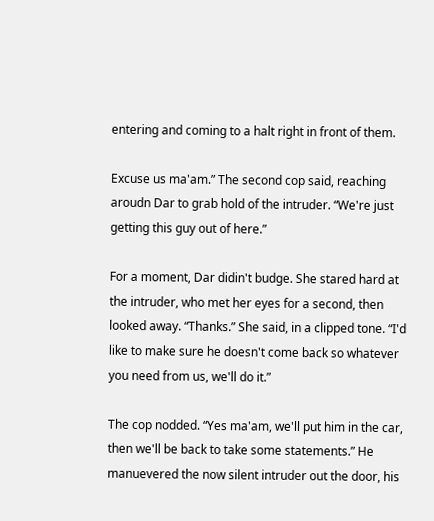entering and coming to a halt right in front of them.

Excuse us ma'am.” The second cop said, reaching aroudn Dar to grab hold of the intruder. “We're just getting this guy out of here.”

For a moment, Dar didin't budge. She stared hard at the intruder, who met her eyes for a second, then looked away. “Thanks.” She said, in a clipped tone. “I'd like to make sure he doesn't come back so whatever you need from us, we'll do it.”

The cop nodded. “Yes ma'am, we'll put him in the car, then we'll be back to take some statements.” He manuevered the now silent intruder out the door, his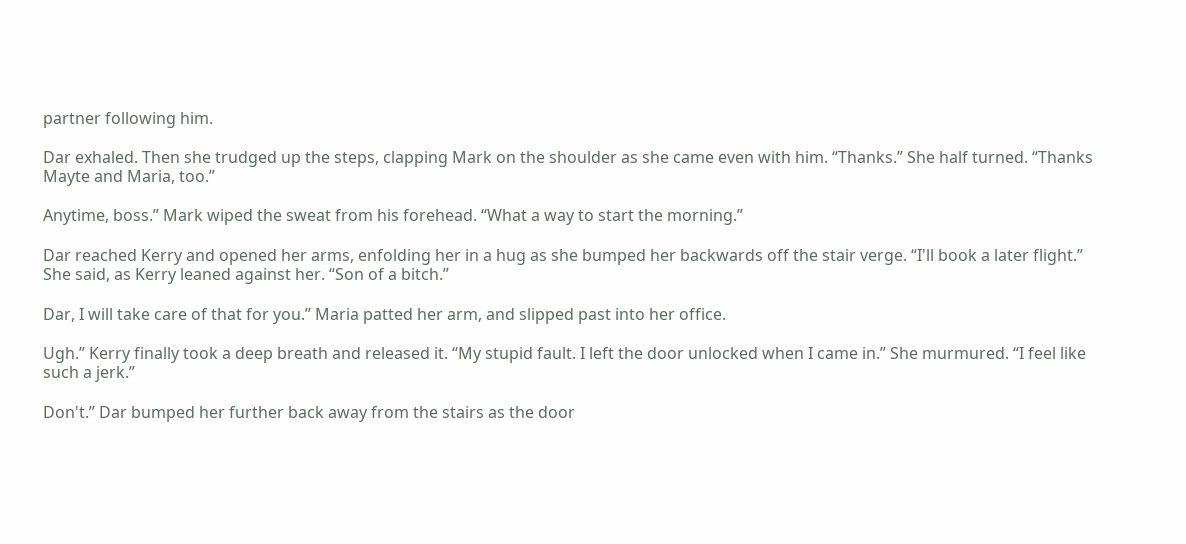partner following him.

Dar exhaled. Then she trudged up the steps, clapping Mark on the shoulder as she came even with him. “Thanks.” She half turned. “Thanks Mayte and Maria, too.”

Anytime, boss.” Mark wiped the sweat from his forehead. “What a way to start the morning.”

Dar reached Kerry and opened her arms, enfolding her in a hug as she bumped her backwards off the stair verge. “I'll book a later flight.” She said, as Kerry leaned against her. “Son of a bitch.”

Dar, I will take care of that for you.” Maria patted her arm, and slipped past into her office.

Ugh.” Kerry finally took a deep breath and released it. “My stupid fault. I left the door unlocked when I came in.” She murmured. “I feel like such a jerk.”

Don't.” Dar bumped her further back away from the stairs as the door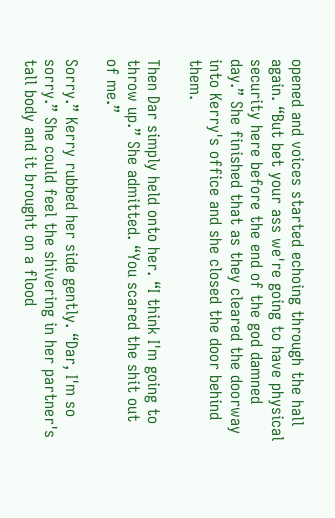opened and voices started echoing through the hall again. “But bet your ass we're going to have physical security here before the end of the god damned day.” She finished that as they cleared the doorway into Kerry's office and she closed the door behind them.

Then Dar simply held onto her. “I think I'm going to throw up.” She admitted. “You scared the shit out of me.”

Sorry.” Kerry rubbed her side gently. “Dar, I'm so sorry.” She could feel the shivering in her partner's tall body and it brought on a flood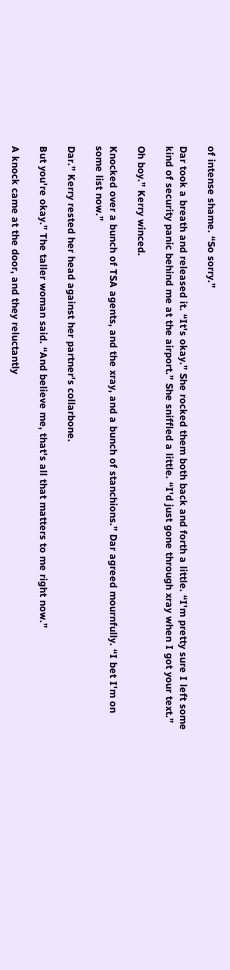of intense shame. “So sorry.”

Dar took a breath and released it. “It's okay.” She rocked them both back and forth a little. “I'm pretty sure I left some kind of security panic behind me at the airport.” She sniffled a little. “I'd just gone through xray when I got your text.”

Oh boy.” Kerry winced.

Knocked over a bunch of TSA agents, and the xray, and a bunch of stanchions.” Dar agreed mournfully. “I bet I'm on some list now.”

Dar.” Kerry rested her head against her partner's collarbone.

But you're okay.” The taller woman said. “And believe me, that's all that matters to me right now.”

A knock came at the door, and they reluctantly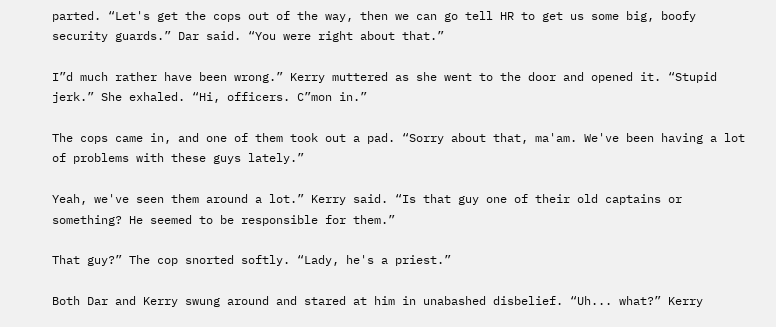parted. “Let's get the cops out of the way, then we can go tell HR to get us some big, boofy security guards.” Dar said. “You were right about that.”

I”d much rather have been wrong.” Kerry muttered as she went to the door and opened it. “Stupid jerk.” She exhaled. “Hi, officers. C”mon in.”

The cops came in, and one of them took out a pad. “Sorry about that, ma'am. We've been having a lot of problems with these guys lately.”

Yeah, we've seen them around a lot.” Kerry said. “Is that guy one of their old captains or something? He seemed to be responsible for them.”

That guy?” The cop snorted softly. “Lady, he's a priest.”

Both Dar and Kerry swung around and stared at him in unabashed disbelief. “Uh... what?” Kerry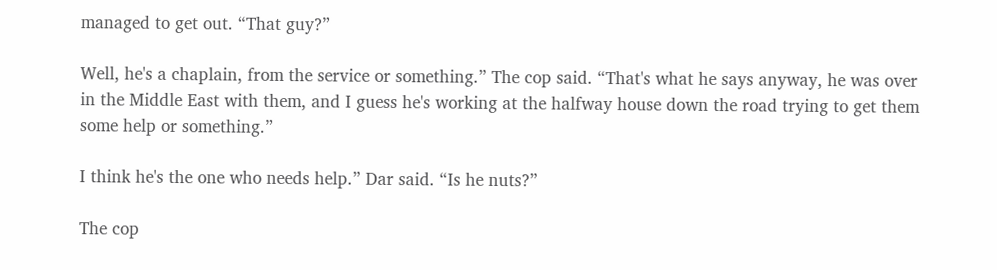managed to get out. “That guy?”

Well, he's a chaplain, from the service or something.” The cop said. “That's what he says anyway, he was over in the Middle East with them, and I guess he's working at the halfway house down the road trying to get them some help or something.”

I think he's the one who needs help.” Dar said. “Is he nuts?”

The cop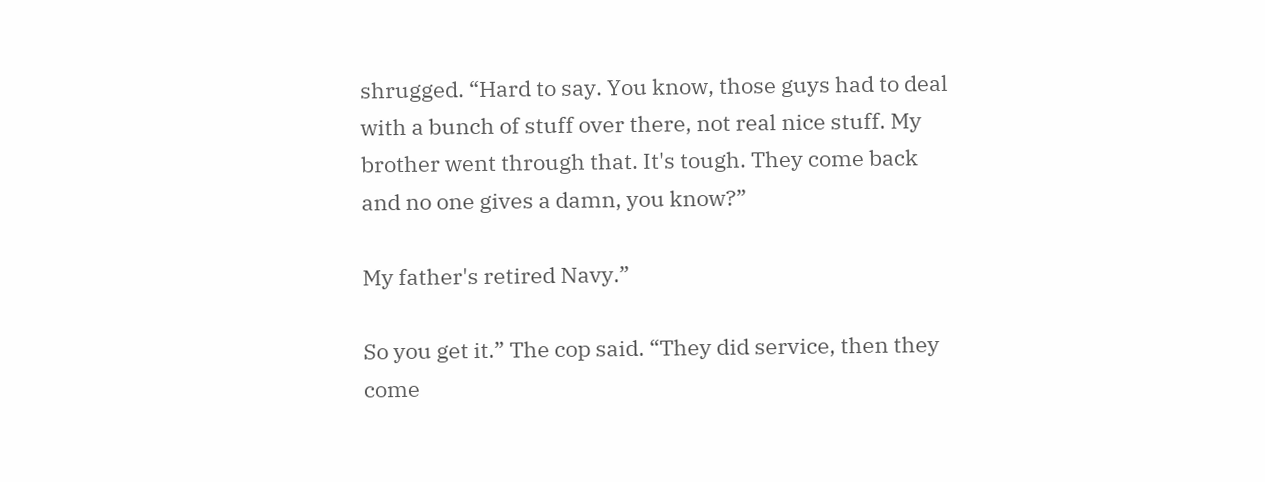shrugged. “Hard to say. You know, those guys had to deal with a bunch of stuff over there, not real nice stuff. My brother went through that. It's tough. They come back and no one gives a damn, you know?”

My father's retired Navy.”

So you get it.” The cop said. “They did service, then they come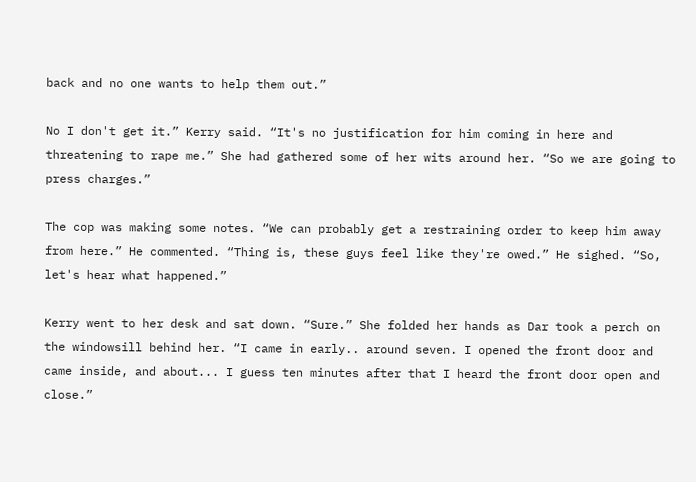back and no one wants to help them out.”

No I don't get it.” Kerry said. “It's no justification for him coming in here and threatening to rape me.” She had gathered some of her wits around her. “So we are going to press charges.”

The cop was making some notes. “We can probably get a restraining order to keep him away from here.” He commented. “Thing is, these guys feel like they're owed.” He sighed. “So, let's hear what happened.”

Kerry went to her desk and sat down. “Sure.” She folded her hands as Dar took a perch on the windowsill behind her. “I came in early.. around seven. I opened the front door and came inside, and about... I guess ten minutes after that I heard the front door open and close.”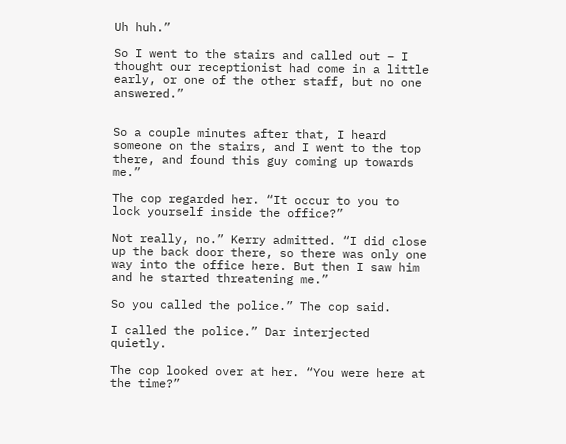Uh huh.”

So I went to the stairs and called out – I thought our receptionist had come in a little early, or one of the other staff, but no one answered.”


So a couple minutes after that, I heard someone on the stairs, and I went to the top there, and found this guy coming up towards me.”

The cop regarded her. “It occur to you to lock yourself inside the office?”

Not really, no.” Kerry admitted. “I did close up the back door there, so there was only one way into the office here. But then I saw him and he started threatening me.”

So you called the police.” The cop said.

I called the police.” Dar interjected quietly.

The cop looked over at her. “You were here at the time?”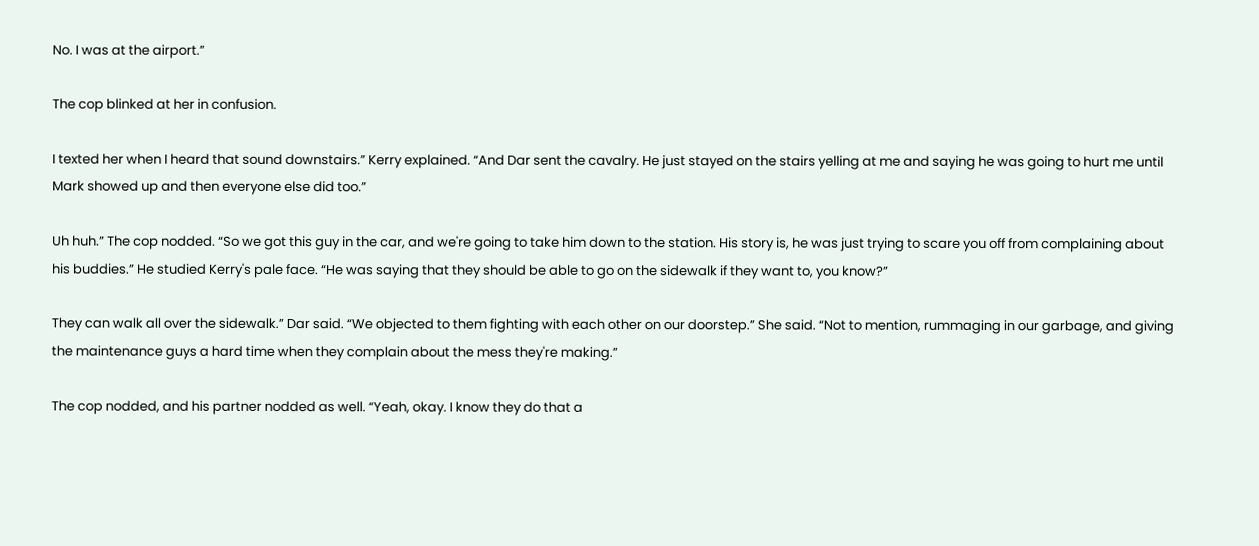No. I was at the airport.”

The cop blinked at her in confusion.

I texted her when I heard that sound downstairs.” Kerry explained. “And Dar sent the cavalry. He just stayed on the stairs yelling at me and saying he was going to hurt me until Mark showed up and then everyone else did too.”

Uh huh.” The cop nodded. “So we got this guy in the car, and we're going to take him down to the station. His story is, he was just trying to scare you off from complaining about his buddies.” He studied Kerry's pale face. “He was saying that they should be able to go on the sidewalk if they want to, you know?”

They can walk all over the sidewalk.” Dar said. “We objected to them fighting with each other on our doorstep.” She said. “Not to mention, rummaging in our garbage, and giving the maintenance guys a hard time when they complain about the mess they're making.”

The cop nodded, and his partner nodded as well. “Yeah, okay. I know they do that a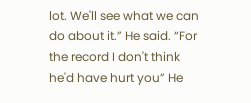lot. We'll see what we can do about it.” He said. “For the record I don't think he'd have hurt you” He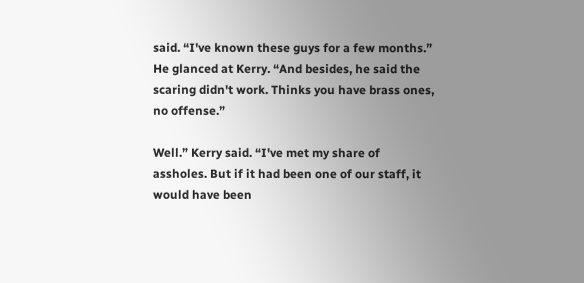said. “I've known these guys for a few months.” He glanced at Kerry. “And besides, he said the scaring didn't work. Thinks you have brass ones, no offense.”

Well.” Kerry said. “I've met my share of assholes. But if it had been one of our staff, it would have been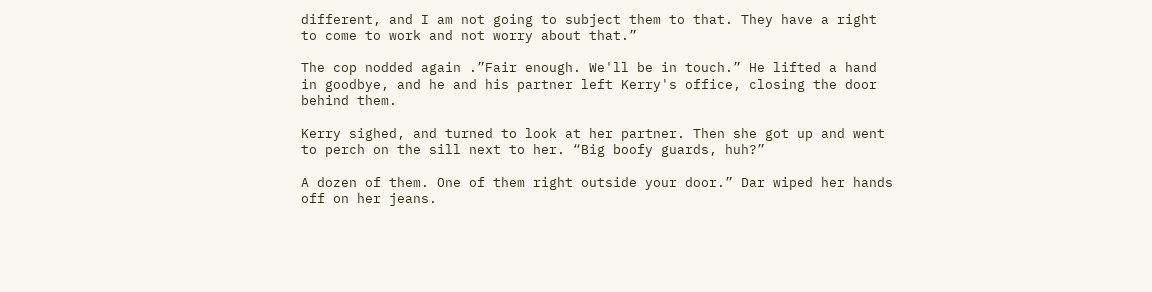different, and I am not going to subject them to that. They have a right to come to work and not worry about that.”

The cop nodded again .”Fair enough. We'll be in touch.” He lifted a hand in goodbye, and he and his partner left Kerry's office, closing the door behind them.

Kerry sighed, and turned to look at her partner. Then she got up and went to perch on the sill next to her. “Big boofy guards, huh?”

A dozen of them. One of them right outside your door.” Dar wiped her hands off on her jeans.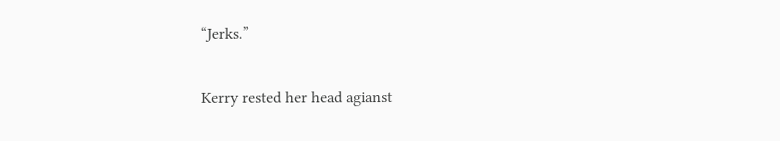“Jerks.”

Kerry rested her head agianst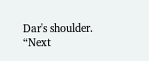Dar's shoulder. “Next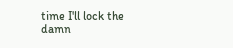time I'll lock the damn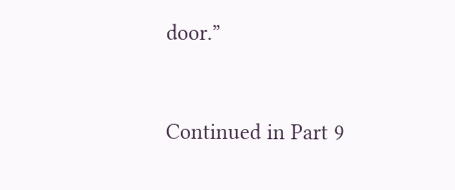door.”


Continued in Part 9